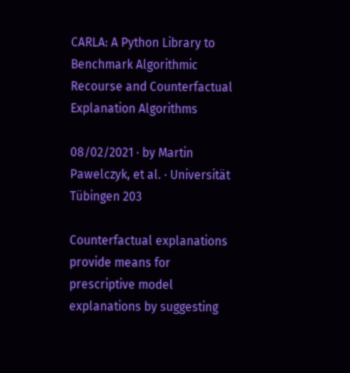CARLA: A Python Library to Benchmark Algorithmic Recourse and Counterfactual Explanation Algorithms

08/02/2021 ∙ by Martin Pawelczyk, et al. ∙ Universität Tübingen 203

Counterfactual explanations provide means for prescriptive model explanations by suggesting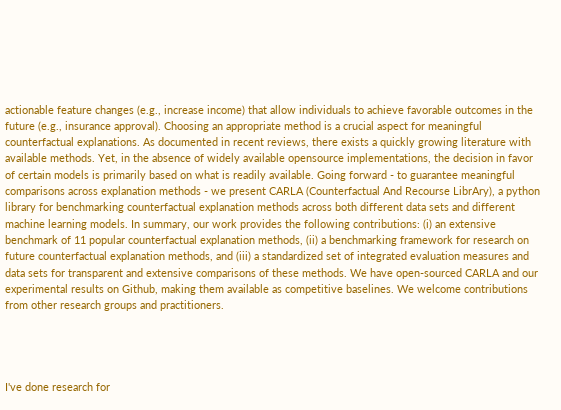actionable feature changes (e.g., increase income) that allow individuals to achieve favorable outcomes in the future (e.g., insurance approval). Choosing an appropriate method is a crucial aspect for meaningful counterfactual explanations. As documented in recent reviews, there exists a quickly growing literature with available methods. Yet, in the absence of widely available opensource implementations, the decision in favor of certain models is primarily based on what is readily available. Going forward - to guarantee meaningful comparisons across explanation methods - we present CARLA (Counterfactual And Recourse LibrAry), a python library for benchmarking counterfactual explanation methods across both different data sets and different machine learning models. In summary, our work provides the following contributions: (i) an extensive benchmark of 11 popular counterfactual explanation methods, (ii) a benchmarking framework for research on future counterfactual explanation methods, and (iii) a standardized set of integrated evaluation measures and data sets for transparent and extensive comparisons of these methods. We have open-sourced CARLA and our experimental results on Github, making them available as competitive baselines. We welcome contributions from other research groups and practitioners.




I've done research for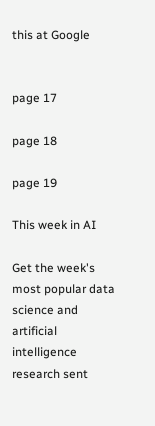this at Google


page 17

page 18

page 19

This week in AI

Get the week's most popular data science and artificial intelligence research sent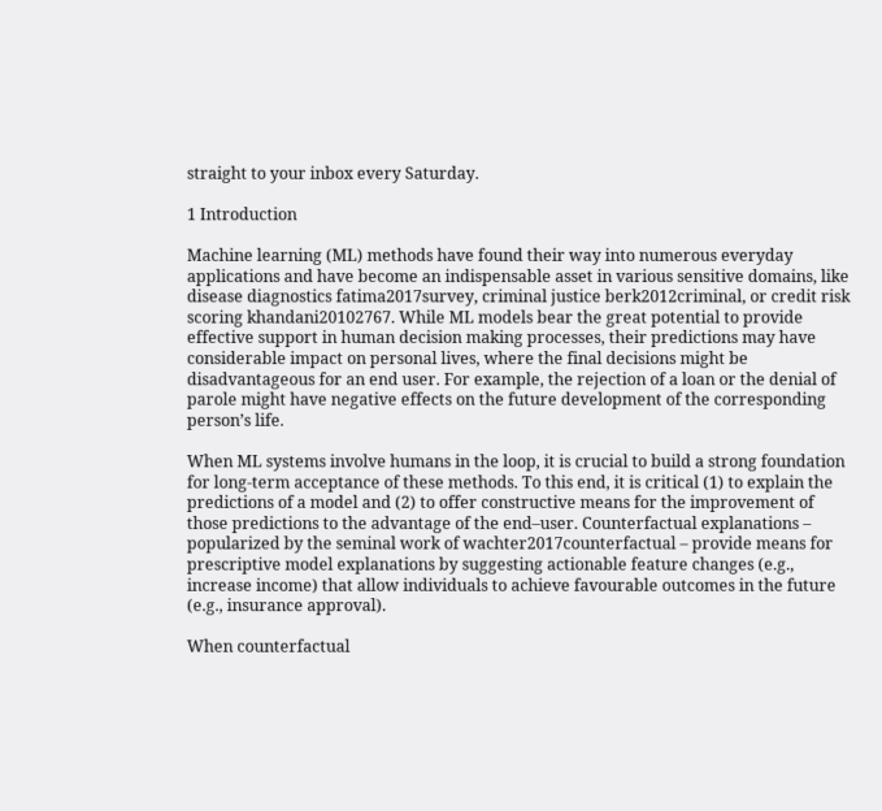straight to your inbox every Saturday.

1 Introduction

Machine learning (ML) methods have found their way into numerous everyday applications and have become an indispensable asset in various sensitive domains, like disease diagnostics fatima2017survey, criminal justice berk2012criminal, or credit risk scoring khandani20102767. While ML models bear the great potential to provide effective support in human decision making processes, their predictions may have considerable impact on personal lives, where the final decisions might be disadvantageous for an end user. For example, the rejection of a loan or the denial of parole might have negative effects on the future development of the corresponding person’s life.

When ML systems involve humans in the loop, it is crucial to build a strong foundation for long-term acceptance of these methods. To this end, it is critical (1) to explain the predictions of a model and (2) to offer constructive means for the improvement of those predictions to the advantage of the end–user. Counterfactual explanations – popularized by the seminal work of wachter2017counterfactual – provide means for prescriptive model explanations by suggesting actionable feature changes (e.g., increase income) that allow individuals to achieve favourable outcomes in the future (e.g., insurance approval).

When counterfactual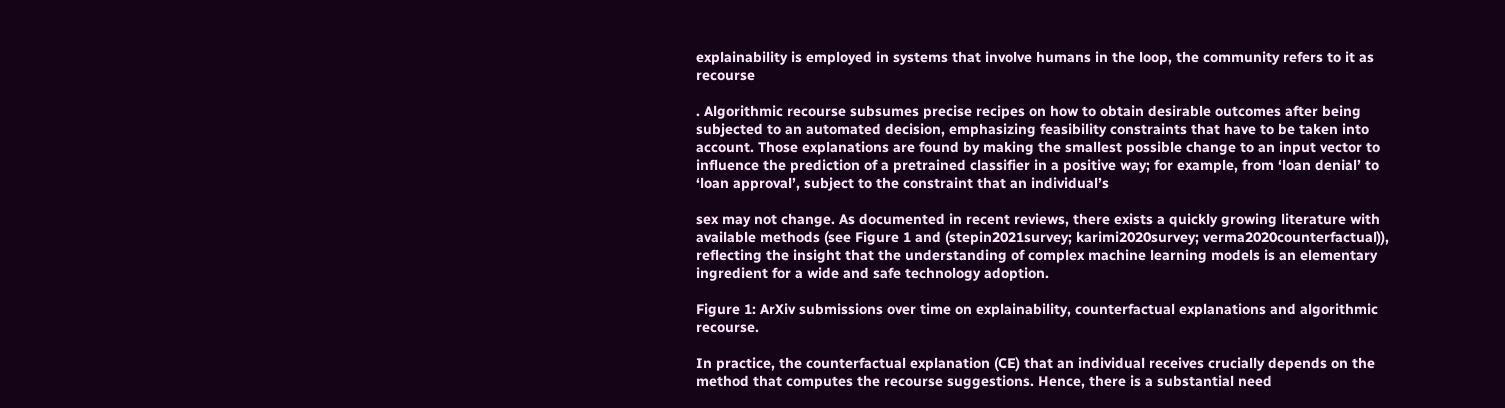explainability is employed in systems that involve humans in the loop, the community refers to it as recourse

. Algorithmic recourse subsumes precise recipes on how to obtain desirable outcomes after being subjected to an automated decision, emphasizing feasibility constraints that have to be taken into account. Those explanations are found by making the smallest possible change to an input vector to influence the prediction of a pretrained classifier in a positive way; for example, from ‘loan denial’ to ‘loan approval’, subject to the constraint that an individual’s

sex may not change. As documented in recent reviews, there exists a quickly growing literature with available methods (see Figure 1 and (stepin2021survey; karimi2020survey; verma2020counterfactual)), reflecting the insight that the understanding of complex machine learning models is an elementary ingredient for a wide and safe technology adoption.

Figure 1: ArXiv submissions over time on explainability, counterfactual explanations and algorithmic recourse.

In practice, the counterfactual explanation (CE) that an individual receives crucially depends on the method that computes the recourse suggestions. Hence, there is a substantial need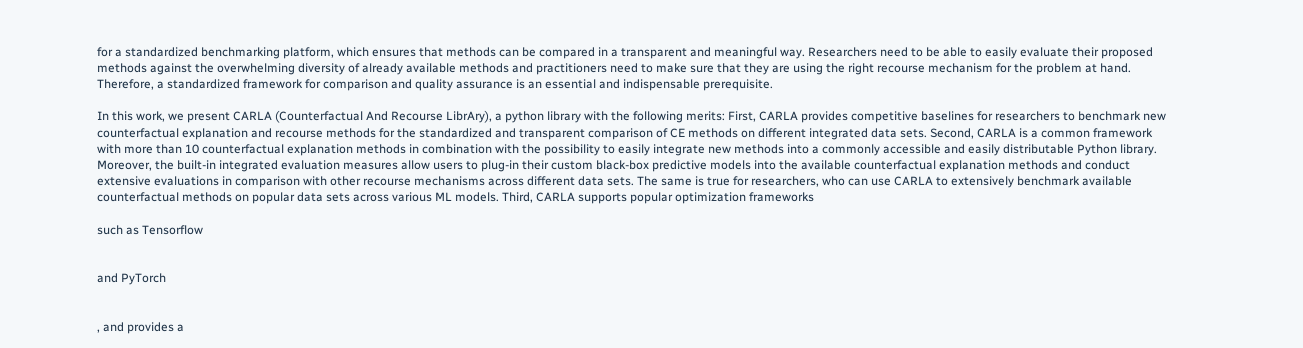for a standardized benchmarking platform, which ensures that methods can be compared in a transparent and meaningful way. Researchers need to be able to easily evaluate their proposed methods against the overwhelming diversity of already available methods and practitioners need to make sure that they are using the right recourse mechanism for the problem at hand. Therefore, a standardized framework for comparison and quality assurance is an essential and indispensable prerequisite.

In this work, we present CARLA (Counterfactual And Recourse LibrAry), a python library with the following merits: First, CARLA provides competitive baselines for researchers to benchmark new counterfactual explanation and recourse methods for the standardized and transparent comparison of CE methods on different integrated data sets. Second, CARLA is a common framework with more than 10 counterfactual explanation methods in combination with the possibility to easily integrate new methods into a commonly accessible and easily distributable Python library. Moreover, the built-in integrated evaluation measures allow users to plug-in their custom black-box predictive models into the available counterfactual explanation methods and conduct extensive evaluations in comparison with other recourse mechanisms across different data sets. The same is true for researchers, who can use CARLA to extensively benchmark available counterfactual methods on popular data sets across various ML models. Third, CARLA supports popular optimization frameworks

such as Tensorflow


and PyTorch


, and provides a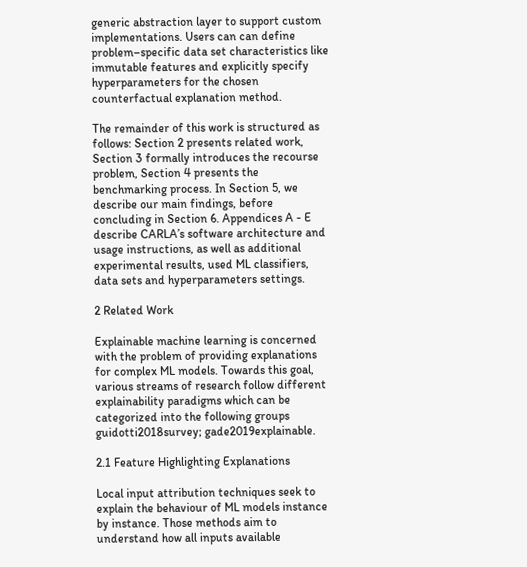generic abstraction layer to support custom implementations. Users can can define problem–specific data set characteristics like immutable features and explicitly specify hyperparameters for the chosen counterfactual explanation method.

The remainder of this work is structured as follows: Section 2 presents related work, Section 3 formally introduces the recourse problem, Section 4 presents the benchmarking process. In Section 5, we describe our main findings, before concluding in Section 6. Appendices A - E describe CARLA’s software architecture and usage instructions, as well as additional experimental results, used ML classifiers, data sets and hyperparameters settings.

2 Related Work

Explainable machine learning is concerned with the problem of providing explanations for complex ML models. Towards this goal, various streams of research follow different explainability paradigms which can be categorized into the following groups guidotti2018survey; gade2019explainable.

2.1 Feature Highlighting Explanations

Local input attribution techniques seek to explain the behaviour of ML models instance by instance. Those methods aim to understand how all inputs available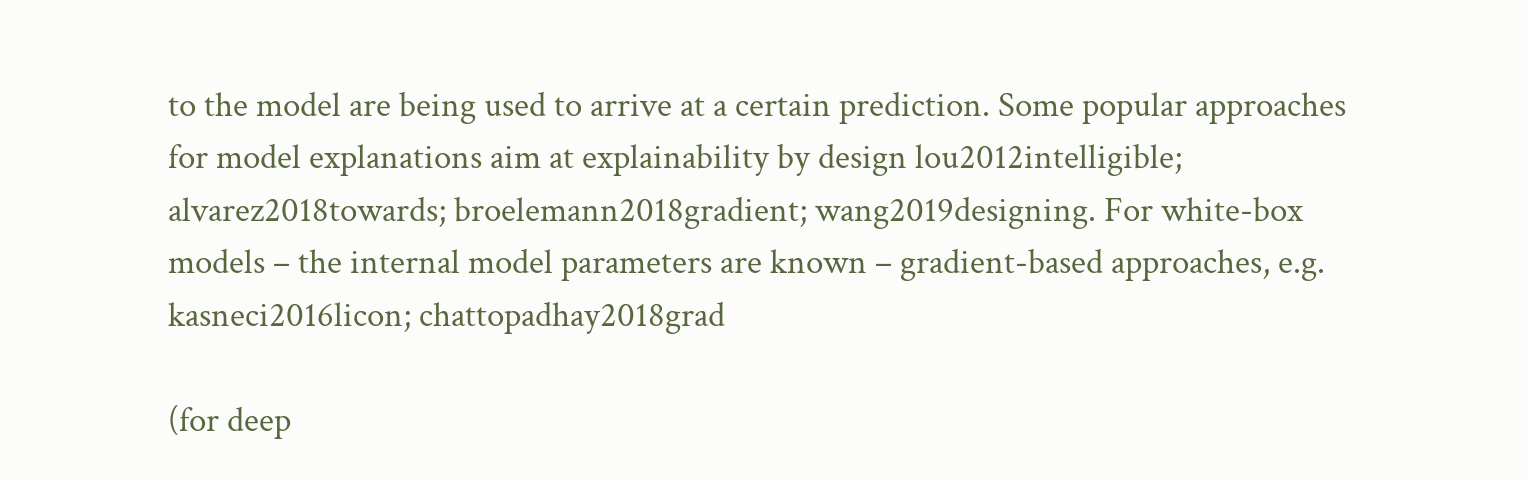to the model are being used to arrive at a certain prediction. Some popular approaches for model explanations aim at explainability by design lou2012intelligible; alvarez2018towards; broelemann2018gradient; wang2019designing. For white-box models – the internal model parameters are known – gradient-based approaches, e.g. kasneci2016licon; chattopadhay2018grad

(for deep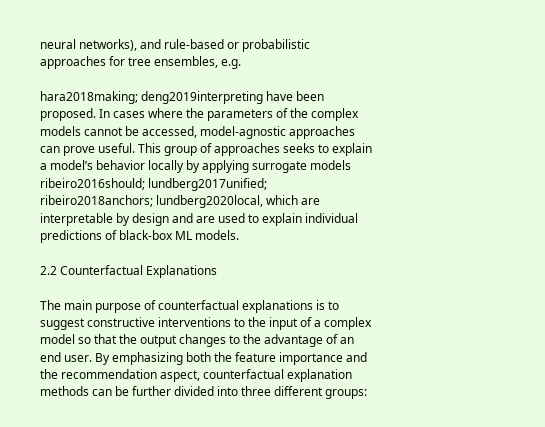neural networks), and rule-based or probabilistic approaches for tree ensembles, e.g.

hara2018making; deng2019interpreting have been proposed. In cases where the parameters of the complex models cannot be accessed, model-agnostic approaches can prove useful. This group of approaches seeks to explain a model’s behavior locally by applying surrogate models ribeiro2016should; lundberg2017unified; ribeiro2018anchors; lundberg2020local, which are interpretable by design and are used to explain individual predictions of black-box ML models.

2.2 Counterfactual Explanations

The main purpose of counterfactual explanations is to suggest constructive interventions to the input of a complex model so that the output changes to the advantage of an end user. By emphasizing both the feature importance and the recommendation aspect, counterfactual explanation methods can be further divided into three different groups: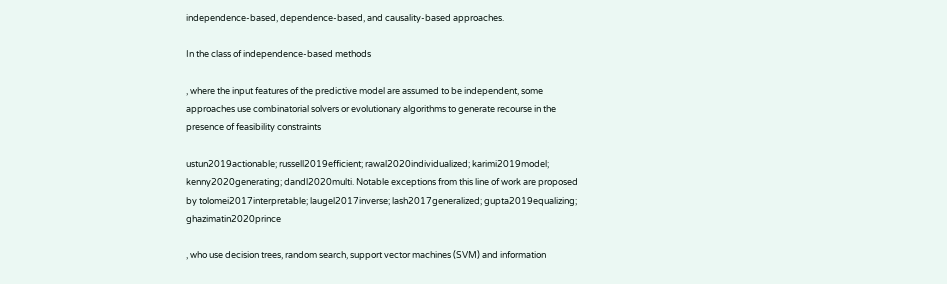independence-based, dependence-based, and causality-based approaches.

In the class of independence-based methods

, where the input features of the predictive model are assumed to be independent, some approaches use combinatorial solvers or evolutionary algorithms to generate recourse in the presence of feasibility constraints

ustun2019actionable; russell2019efficient; rawal2020individualized; karimi2019model; kenny2020generating; dandl2020multi. Notable exceptions from this line of work are proposed by tolomei2017interpretable; laugel2017inverse; lash2017generalized; gupta2019equalizing; ghazimatin2020prince

, who use decision trees, random search, support vector machines (SVM) and information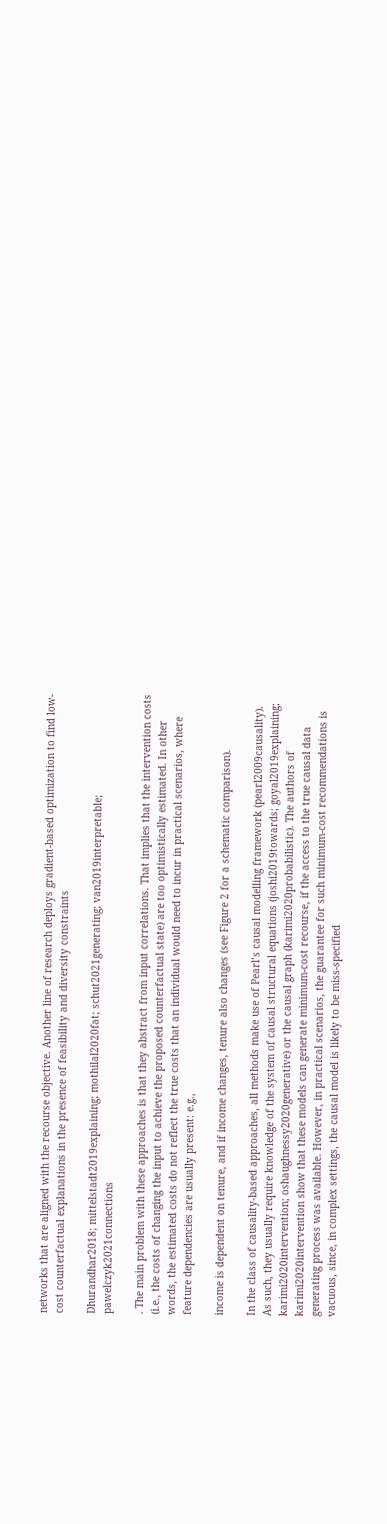networks that are aligned with the recourse objective. Another line of research deploys gradient-based optimization to find low-cost counterfactual explanations in the presence of feasibility and diversity constraints

Dhurandhar2018; mittelstadt2019explaining; mothilal2020fat; schut2021generating; van2019interpretable; pawelczyk2021connections

. The main problem with these approaches is that they abstract from input correlations. That implies that the intervention costs (i.e., the costs of changing the input to achieve the proposed counterfactual state) are too optimistically estimated. In other words, the estimated costs do not reflect the true costs that an individual would need to incur in practical scenarios, where feature dependencies are usually present: e.g.,

income is dependent on tenure, and if income changes, tenure also changes (see Figure 2 for a schematic comparison).

In the class of causality-based approaches, all methods make use of Pearl’s causal modelling framework (pearl2009causality). As such, they usually require knowledge of the system of causal structural equations (joshi2019towards; goyal2019explaining; karimi2020intervention; oshaughnessy2020generative) or the causal graph (karimi2020probabilistic). The authors of karimi2020intervention show that these models can generate minimum-cost recourse, if the access to the true causal data generating process was available. However, in practical scenarios, the guarantee for such minimum-cost recommendations is vacuous, since, in complex settings, the causal model is likely to be miss-specified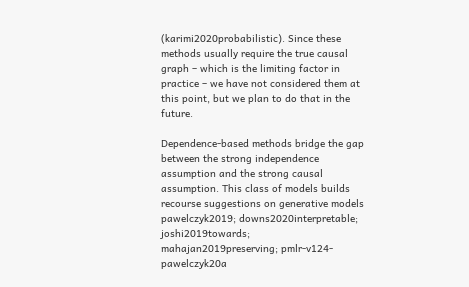(karimi2020probabilistic). Since these methods usually require the true causal graph – which is the limiting factor in practice – we have not considered them at this point, but we plan to do that in the future.

Dependence-based methods bridge the gap between the strong independence assumption and the strong causal assumption. This class of models builds recourse suggestions on generative models pawelczyk2019; downs2020interpretable; joshi2019towards; mahajan2019preserving; pmlr-v124-pawelczyk20a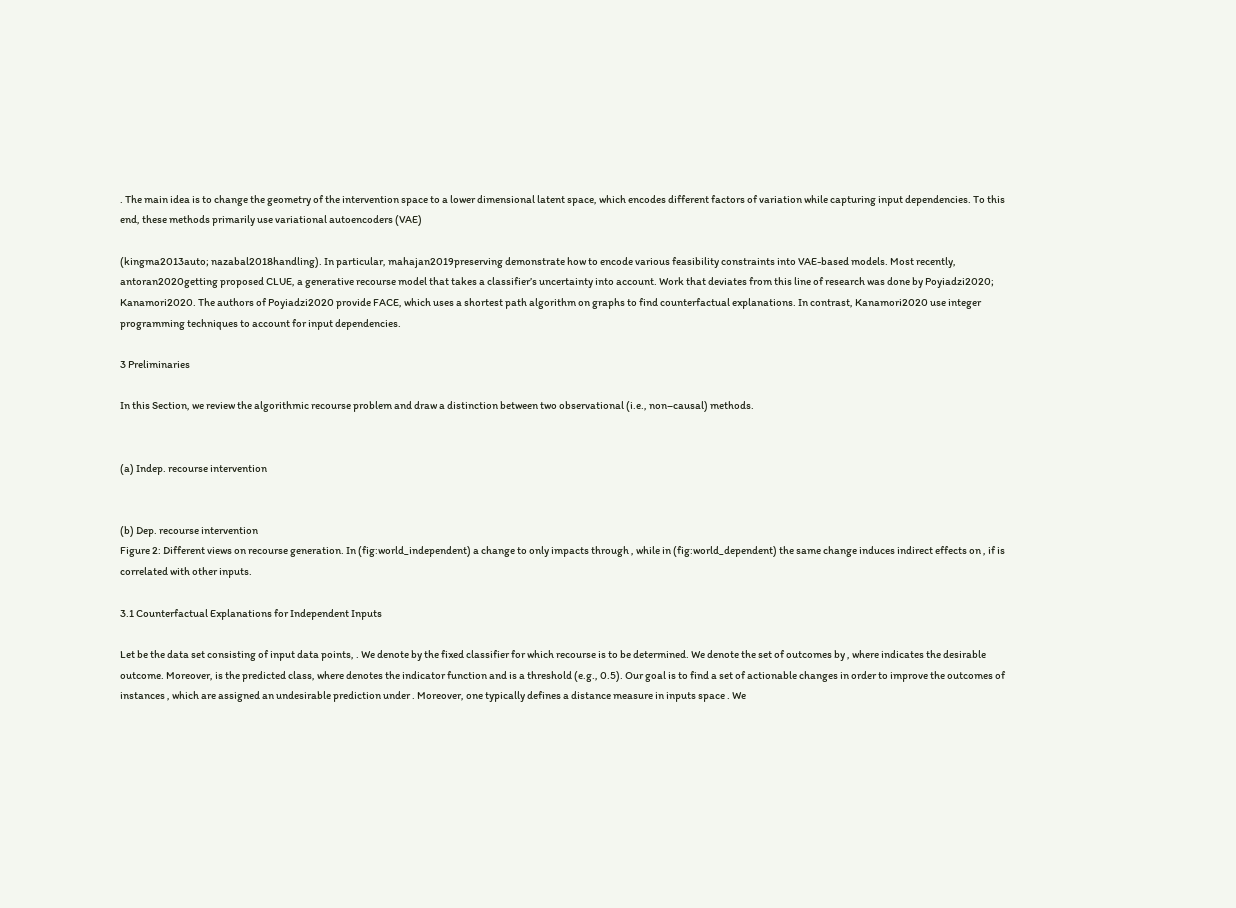. The main idea is to change the geometry of the intervention space to a lower dimensional latent space, which encodes different factors of variation while capturing input dependencies. To this end, these methods primarily use variational autoencoders (VAE)

(kingma2013auto; nazabal2018handling). In particular, mahajan2019preserving demonstrate how to encode various feasibility constraints into VAE-based models. Most recently, antoran2020getting proposed CLUE, a generative recourse model that takes a classifier’s uncertainty into account. Work that deviates from this line of research was done by Poyiadzi2020; Kanamori2020. The authors of Poyiadzi2020 provide FACE, which uses a shortest path algorithm on graphs to find counterfactual explanations. In contrast, Kanamori2020 use integer programming techniques to account for input dependencies.

3 Preliminaries

In this Section, we review the algorithmic recourse problem and draw a distinction between two observational (i.e., non–causal) methods.


(a) Indep. recourse intervention


(b) Dep. recourse intervention
Figure 2: Different views on recourse generation. In (fig:world_independent) a change to only impacts through , while in (fig:world_dependent) the same change induces indirect effects on , if is correlated with other inputs.

3.1 Counterfactual Explanations for Independent Inputs

Let be the data set consisting of input data points, . We denote by the fixed classifier for which recourse is to be determined. We denote the set of outcomes by , where indicates the desirable outcome. Moreover, is the predicted class, where denotes the indicator function and is a threshold (e.g., 0.5). Our goal is to find a set of actionable changes in order to improve the outcomes of instances , which are assigned an undesirable prediction under . Moreover, one typically defines a distance measure in inputs space . We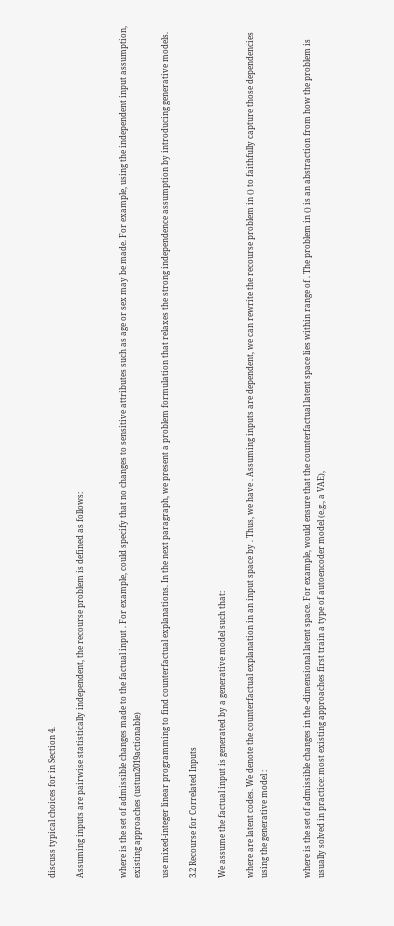discuss typical choices for in Section 4.

Assuming inputs are pairwise statistically independent, the recourse problem is defined as follows:


where is the set of admissible changes made to the factual input . For example, could specify that no changes to sensitive attributes such as age or sex may be made. For example, using the independent input assumption, existing approaches (ustun2019actionable)

use mixed-integer linear programming to find counterfactual explanations. In the next paragraph, we present a problem formulation that relaxes the strong independence assumption by introducing generative models.

3.2 Recourse for Correlated Inputs

We assume the factual input is generated by a generative model such that:

where are latent codes. We denote the counterfactual explanation in an input space by . Thus, we have . Assuming inputs are dependent, we can rewrite the recourse problem in () to faithfully capture those dependencies using the generative model :


where is the set of admissible changes in the -dimensional latent space. For example, would ensure that the counterfactual latent space lies within range of . The problem in () is an abstraction from how the problem is usually solved in practice: most existing approaches first train a type of autoencoder model (e.g., a VAE),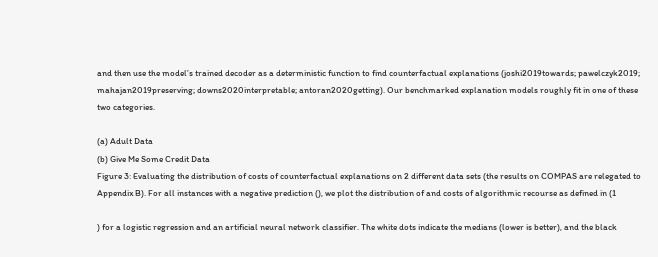and then use the model’s trained decoder as a deterministic function to find counterfactual explanations (joshi2019towards; pawelczyk2019; mahajan2019preserving; downs2020interpretable; antoran2020getting). Our benchmarked explanation models roughly fit in one of these two categories.

(a) Adult Data
(b) Give Me Some Credit Data
Figure 3: Evaluating the distribution of costs of counterfactual explanations on 2 different data sets (the results on COMPAS are relegated to Appendix B). For all instances with a negative prediction (), we plot the distribution of and costs of algorithmic recourse as defined in (1

) for a logistic regression and an artificial neural network classifier. The white dots indicate the medians (lower is better), and the black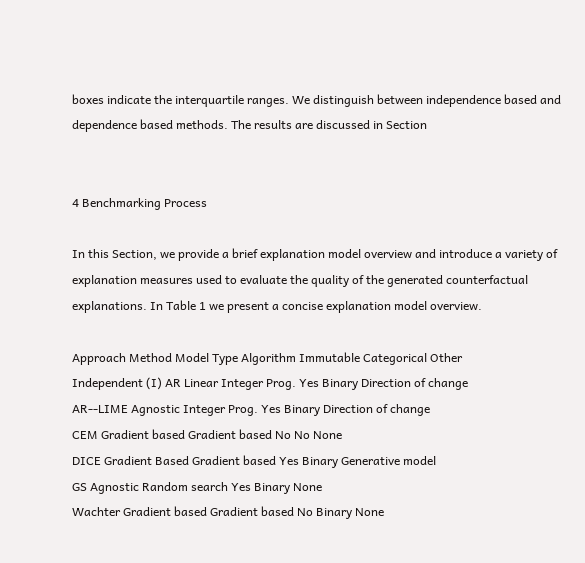boxes indicate the interquartile ranges. We distinguish between independence based and dependence based methods. The results are discussed in Section


4 Benchmarking Process

In this Section, we provide a brief explanation model overview and introduce a variety of explanation measures used to evaluate the quality of the generated counterfactual explanations. In Table 1 we present a concise explanation model overview.

Approach Method Model Type Algorithm Immutable Categorical Other
Independent (I) AR Linear Integer Prog. Yes Binary Direction of change
AR--LIME Agnostic Integer Prog. Yes Binary Direction of change
CEM Gradient based Gradient based No No None
DICE Gradient Based Gradient based Yes Binary Generative model
GS Agnostic Random search Yes Binary None
Wachter Gradient based Gradient based No Binary None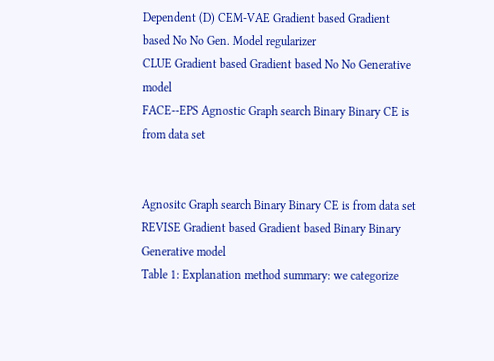Dependent (D) CEM-VAE Gradient based Gradient based No No Gen. Model regularizer
CLUE Gradient based Gradient based No No Generative model
FACE--EPS Agnostic Graph search Binary Binary CE is from data set


Agnositc Graph search Binary Binary CE is from data set
REVISE Gradient based Gradient based Binary Binary Generative model
Table 1: Explanation method summary: we categorize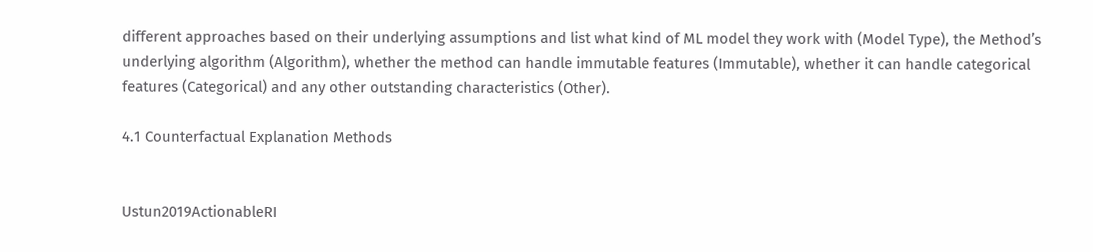different approaches based on their underlying assumptions and list what kind of ML model they work with (Model Type), the Method’s underlying algorithm (Algorithm), whether the method can handle immutable features (Immutable), whether it can handle categorical features (Categorical) and any other outstanding characteristics (Other).

4.1 Counterfactual Explanation Methods


Ustun2019ActionableRI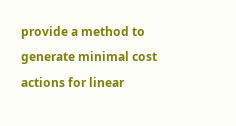provide a method to generate minimal cost actions for linear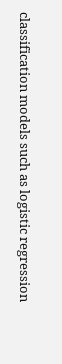classification models such as logistic regression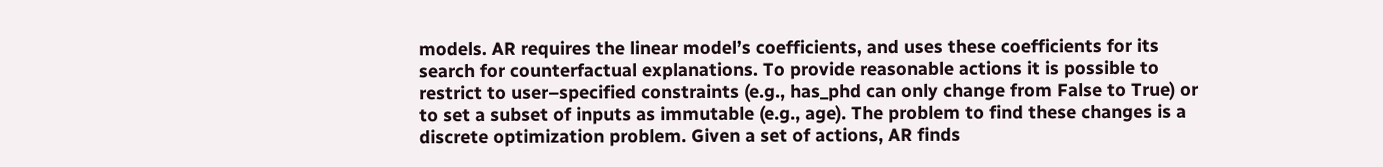models. AR requires the linear model’s coefficients, and uses these coefficients for its search for counterfactual explanations. To provide reasonable actions it is possible to restrict to user–specified constraints (e.g., has_phd can only change from False to True) or to set a subset of inputs as immutable (e.g., age). The problem to find these changes is a discrete optimization problem. Given a set of actions, AR finds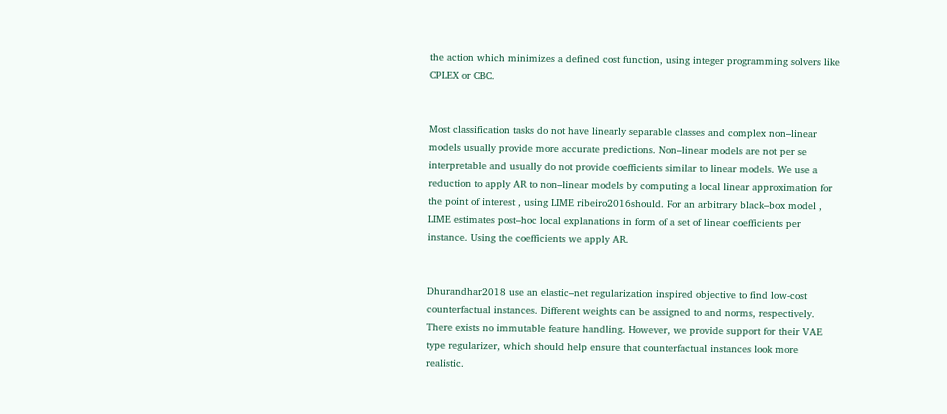the action which minimizes a defined cost function, using integer programming solvers like CPLEX or CBC.


Most classification tasks do not have linearly separable classes and complex non–linear models usually provide more accurate predictions. Non–linear models are not per se interpretable and usually do not provide coefficients similar to linear models. We use a reduction to apply AR to non–linear models by computing a local linear approximation for the point of interest , using LIME ribeiro2016should. For an arbitrary black–box model , LIME estimates post–hoc local explanations in form of a set of linear coefficients per instance. Using the coefficients we apply AR.


Dhurandhar2018 use an elastic–net regularization inspired objective to find low-cost counterfactual instances. Different weights can be assigned to and norms, respectively. There exists no immutable feature handling. However, we provide support for their VAE type regularizer, which should help ensure that counterfactual instances look more realistic.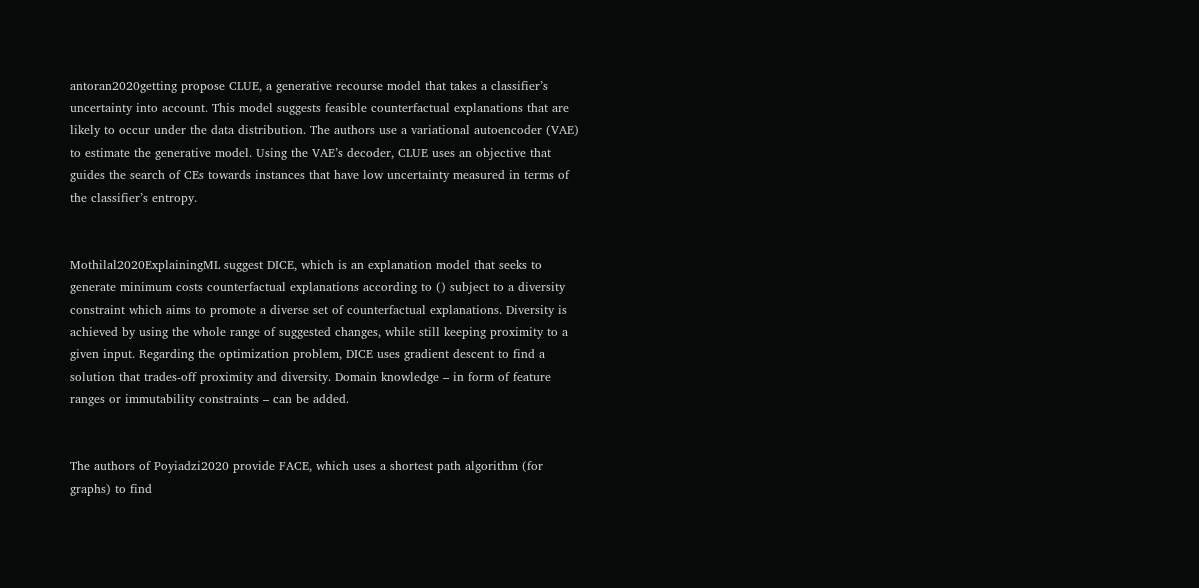antoran2020getting propose CLUE, a generative recourse model that takes a classifier’s uncertainty into account. This model suggests feasible counterfactual explanations that are likely to occur under the data distribution. The authors use a variational autoencoder (VAE) to estimate the generative model. Using the VAE’s decoder, CLUE uses an objective that guides the search of CEs towards instances that have low uncertainty measured in terms of the classifier’s entropy.


Mothilal2020ExplainingML suggest DICE, which is an explanation model that seeks to generate minimum costs counterfactual explanations according to () subject to a diversity constraint which aims to promote a diverse set of counterfactual explanations. Diversity is achieved by using the whole range of suggested changes, while still keeping proximity to a given input. Regarding the optimization problem, DICE uses gradient descent to find a solution that trades-off proximity and diversity. Domain knowledge – in form of feature ranges or immutability constraints – can be added.


The authors of Poyiadzi2020 provide FACE, which uses a shortest path algorithm (for graphs) to find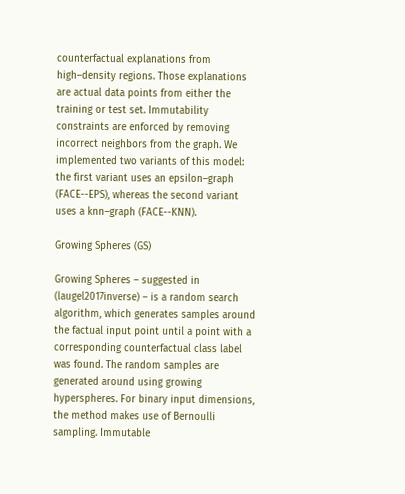counterfactual explanations from high–density regions. Those explanations are actual data points from either the training or test set. Immutability constraints are enforced by removing incorrect neighbors from the graph. We implemented two variants of this model: the first variant uses an epsilon–graph (FACE--EPS), whereas the second variant uses a knn–graph (FACE--KNN).

Growing Spheres (GS)

Growing Spheres – suggested in (laugel2017inverse) – is a random search algorithm, which generates samples around the factual input point until a point with a corresponding counterfactual class label was found. The random samples are generated around using growing hyperspheres. For binary input dimensions, the method makes use of Bernoulli sampling. Immutable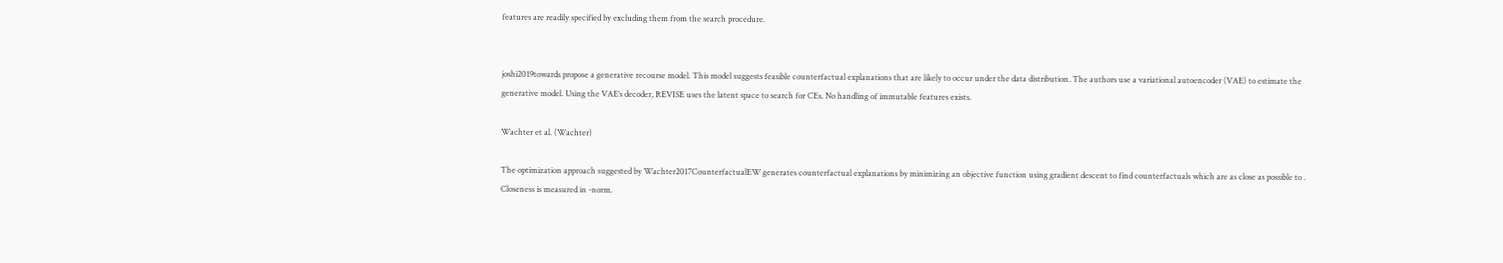features are readily specified by excluding them from the search procedure.


joshi2019towards propose a generative recourse model. This model suggests feasible counterfactual explanations that are likely to occur under the data distribution. The authors use a variational autoencoder (VAE) to estimate the generative model. Using the VAE’s decoder, REVISE uses the latent space to search for CEs. No handling of immutable features exists.

Wachter et al. (Wachter)

The optimization approach suggested by Wachter2017CounterfactualEW generates counterfactual explanations by minimizing an objective function using gradient descent to find counterfactuals which are as close as possible to . Closeness is measured in -norm.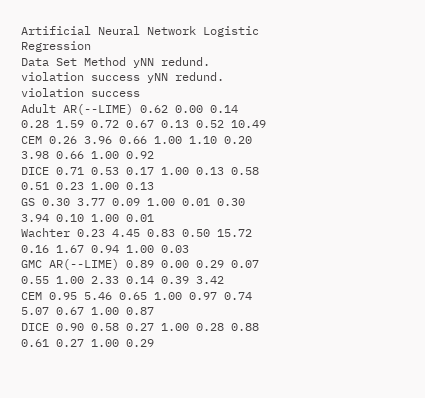Artificial Neural Network Logistic Regression
Data Set Method yNN redund. violation success yNN redund. violation success
Adult AR(--LIME) 0.62 0.00 0.14 0.28 1.59 0.72 0.67 0.13 0.52 10.49
CEM 0.26 3.96 0.66 1.00 1.10 0.20 3.98 0.66 1.00 0.92
DICE 0.71 0.53 0.17 1.00 0.13 0.58 0.51 0.23 1.00 0.13
GS 0.30 3.77 0.09 1.00 0.01 0.30 3.94 0.10 1.00 0.01
Wachter 0.23 4.45 0.83 0.50 15.72 0.16 1.67 0.94 1.00 0.03
GMC AR(--LIME) 0.89 0.00 0.29 0.07 0.55 1.00 2.33 0.14 0.39 3.42
CEM 0.95 5.46 0.65 1.00 0.97 0.74 5.07 0.67 1.00 0.87
DICE 0.90 0.58 0.27 1.00 0.28 0.88 0.61 0.27 1.00 0.29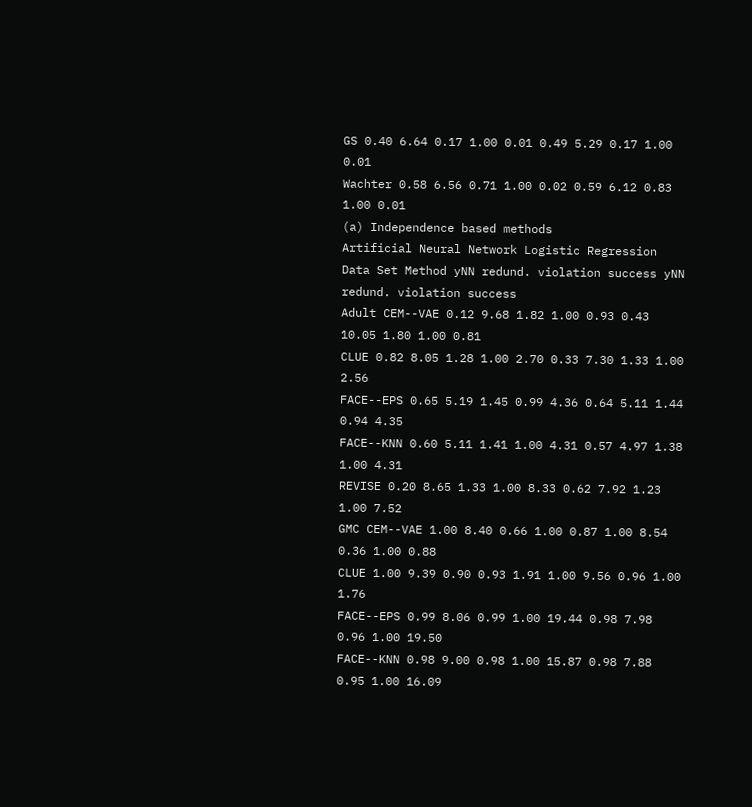GS 0.40 6.64 0.17 1.00 0.01 0.49 5.29 0.17 1.00 0.01
Wachter 0.58 6.56 0.71 1.00 0.02 0.59 6.12 0.83 1.00 0.01
(a) Independence based methods
Artificial Neural Network Logistic Regression
Data Set Method yNN redund. violation success yNN redund. violation success
Adult CEM--VAE 0.12 9.68 1.82 1.00 0.93 0.43 10.05 1.80 1.00 0.81
CLUE 0.82 8.05 1.28 1.00 2.70 0.33 7.30 1.33 1.00 2.56
FACE--EPS 0.65 5.19 1.45 0.99 4.36 0.64 5.11 1.44 0.94 4.35
FACE--KNN 0.60 5.11 1.41 1.00 4.31 0.57 4.97 1.38 1.00 4.31
REVISE 0.20 8.65 1.33 1.00 8.33 0.62 7.92 1.23 1.00 7.52
GMC CEM--VAE 1.00 8.40 0.66 1.00 0.87 1.00 8.54 0.36 1.00 0.88
CLUE 1.00 9.39 0.90 0.93 1.91 1.00 9.56 0.96 1.00 1.76
FACE--EPS 0.99 8.06 0.99 1.00 19.44 0.98 7.98 0.96 1.00 19.50
FACE--KNN 0.98 9.00 0.98 1.00 15.87 0.98 7.88 0.95 1.00 16.09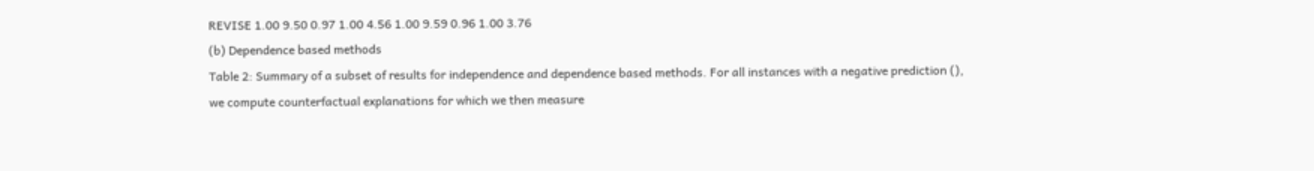REVISE 1.00 9.50 0.97 1.00 4.56 1.00 9.59 0.96 1.00 3.76
(b) Dependence based methods
Table 2: Summary of a subset of results for independence and dependence based methods. For all instances with a negative prediction (), we compute counterfactual explanations for which we then measure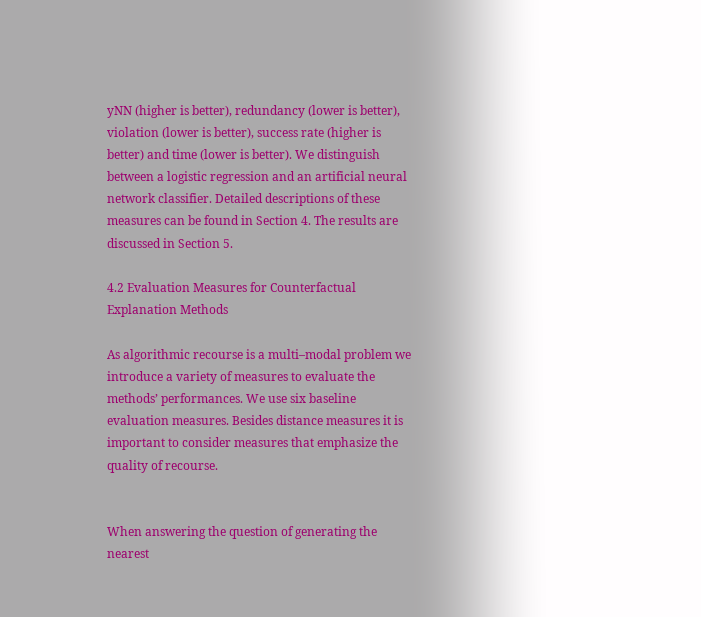yNN (higher is better), redundancy (lower is better), violation (lower is better), success rate (higher is better) and time (lower is better). We distinguish between a logistic regression and an artificial neural network classifier. Detailed descriptions of these measures can be found in Section 4. The results are discussed in Section 5.

4.2 Evaluation Measures for Counterfactual Explanation Methods

As algorithmic recourse is a multi–modal problem we introduce a variety of measures to evaluate the methods’ performances. We use six baseline evaluation measures. Besides distance measures it is important to consider measures that emphasize the quality of recourse.


When answering the question of generating the nearest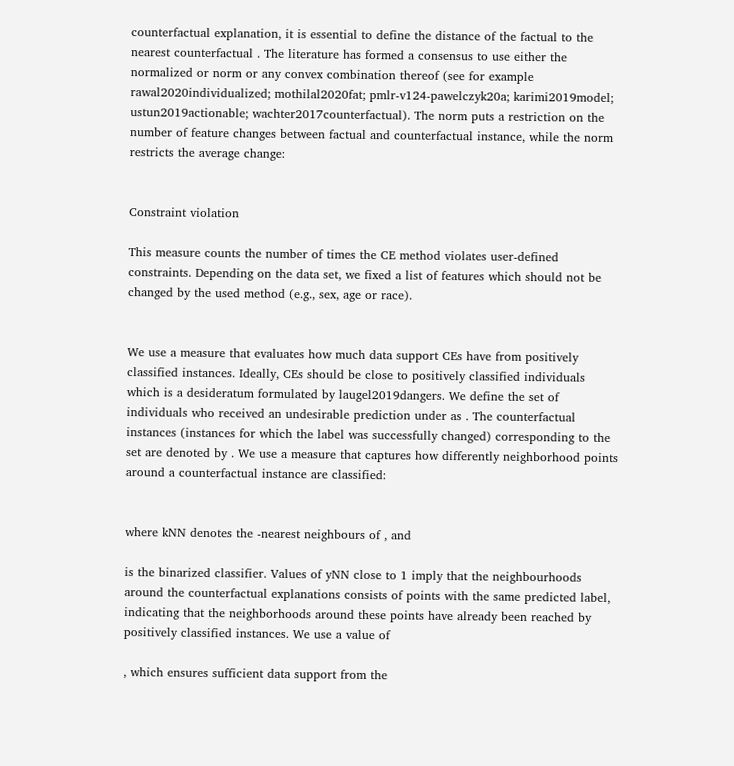counterfactual explanation, it is essential to define the distance of the factual to the nearest counterfactual . The literature has formed a consensus to use either the normalized or norm or any convex combination thereof (see for example rawal2020individualized; mothilal2020fat; pmlr-v124-pawelczyk20a; karimi2019model; ustun2019actionable; wachter2017counterfactual). The norm puts a restriction on the number of feature changes between factual and counterfactual instance, while the norm restricts the average change:


Constraint violation

This measure counts the number of times the CE method violates user-defined constraints. Depending on the data set, we fixed a list of features which should not be changed by the used method (e.g., sex, age or race).


We use a measure that evaluates how much data support CEs have from positively classified instances. Ideally, CEs should be close to positively classified individuals which is a desideratum formulated by laugel2019dangers. We define the set of individuals who received an undesirable prediction under as . The counterfactual instances (instances for which the label was successfully changed) corresponding to the set are denoted by . We use a measure that captures how differently neighborhood points around a counterfactual instance are classified:


where kNN denotes the -nearest neighbours of , and

is the binarized classifier. Values of yNN close to 1 imply that the neighbourhoods around the counterfactual explanations consists of points with the same predicted label, indicating that the neighborhoods around these points have already been reached by positively classified instances. We use a value of

, which ensures sufficient data support from the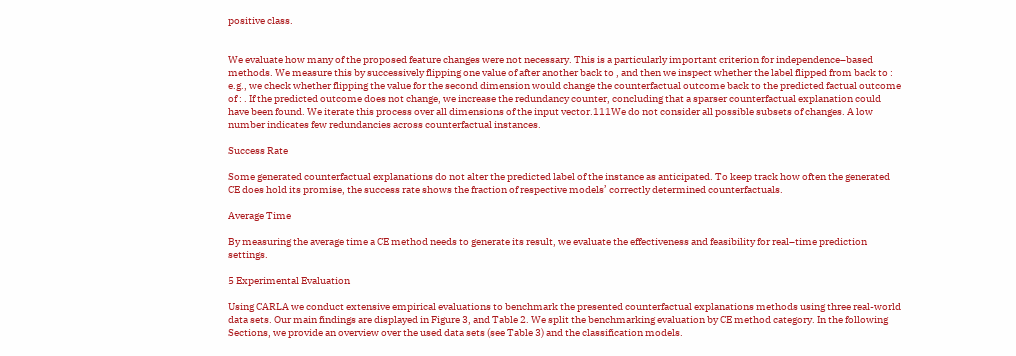positive class.


We evaluate how many of the proposed feature changes were not necessary. This is a particularly important criterion for independence–based methods. We measure this by successively flipping one value of after another back to , and then we inspect whether the label flipped from back to : e.g., we check whether flipping the value for the second dimension would change the counterfactual outcome back to the predicted factual outcome of : . If the predicted outcome does not change, we increase the redundancy counter, concluding that a sparser counterfactual explanation could have been found. We iterate this process over all dimensions of the input vector.111We do not consider all possible subsets of changes. A low number indicates few redundancies across counterfactual instances.

Success Rate

Some generated counterfactual explanations do not alter the predicted label of the instance as anticipated. To keep track how often the generated CE does hold its promise, the success rate shows the fraction of respective models’ correctly determined counterfactuals.

Average Time

By measuring the average time a CE method needs to generate its result, we evaluate the effectiveness and feasibility for real–time prediction settings.

5 Experimental Evaluation

Using CARLA we conduct extensive empirical evaluations to benchmark the presented counterfactual explanations methods using three real-world data sets. Our main findings are displayed in Figure 3, and Table 2. We split the benchmarking evaluation by CE method category. In the following Sections, we provide an overview over the used data sets (see Table 3) and the classification models.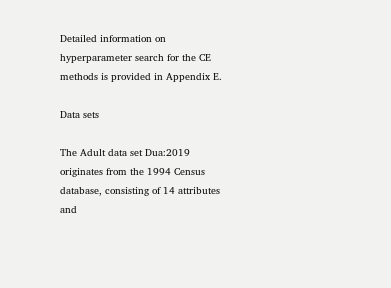Detailed information on hyperparameter search for the CE methods is provided in Appendix E.

Data sets

The Adult data set Dua:2019 originates from the 1994 Census database, consisting of 14 attributes and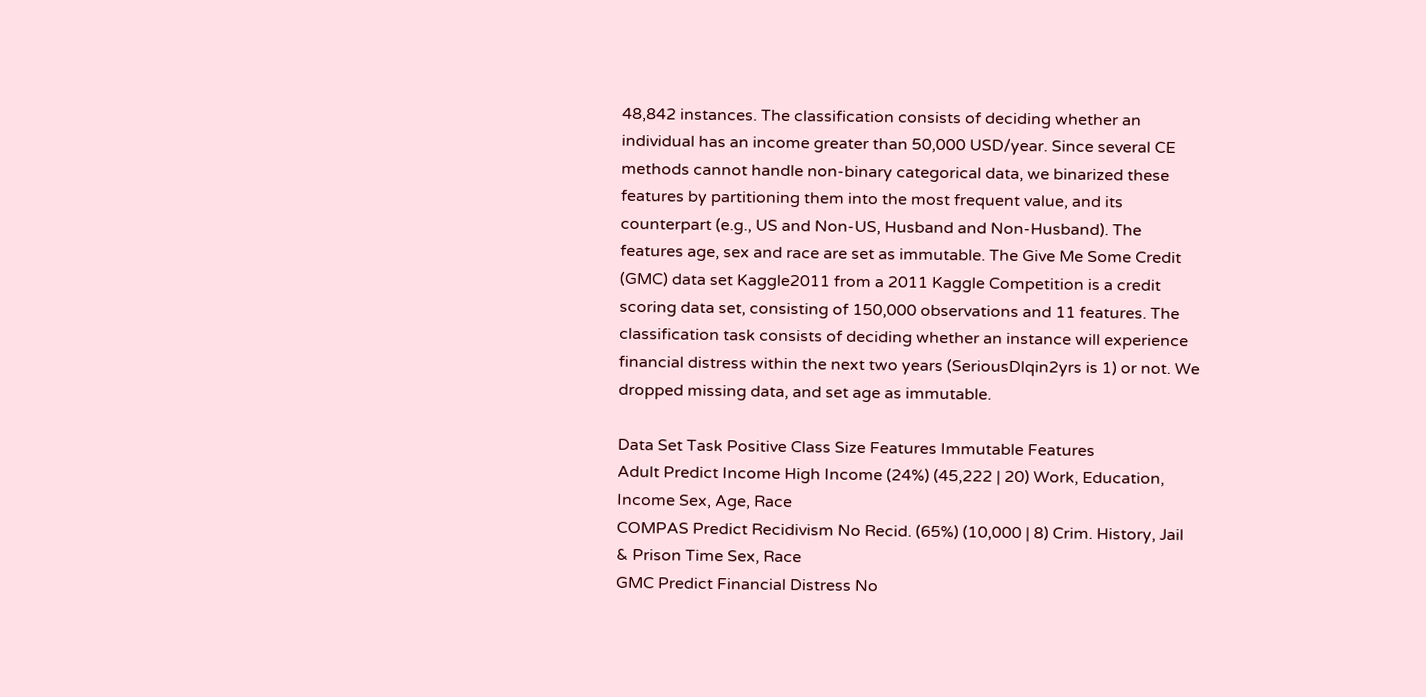48,842 instances. The classification consists of deciding whether an individual has an income greater than 50,000 USD/year. Since several CE methods cannot handle non-binary categorical data, we binarized these features by partitioning them into the most frequent value, and its counterpart (e.g., US and Non-US, Husband and Non-Husband). The features age, sex and race are set as immutable. The Give Me Some Credit (GMC) data set Kaggle2011 from a 2011 Kaggle Competition is a credit scoring data set, consisting of 150,000 observations and 11 features. The classification task consists of deciding whether an instance will experience financial distress within the next two years (SeriousDlqin2yrs is 1) or not. We dropped missing data, and set age as immutable.

Data Set Task Positive Class Size Features Immutable Features
Adult Predict Income High Income (24%) (45,222 | 20) Work, Education, Income Sex, Age, Race
COMPAS Predict Recidivism No Recid. (65%) (10,000 | 8) Crim. History, Jail & Prison Time Sex, Race
GMC Predict Financial Distress No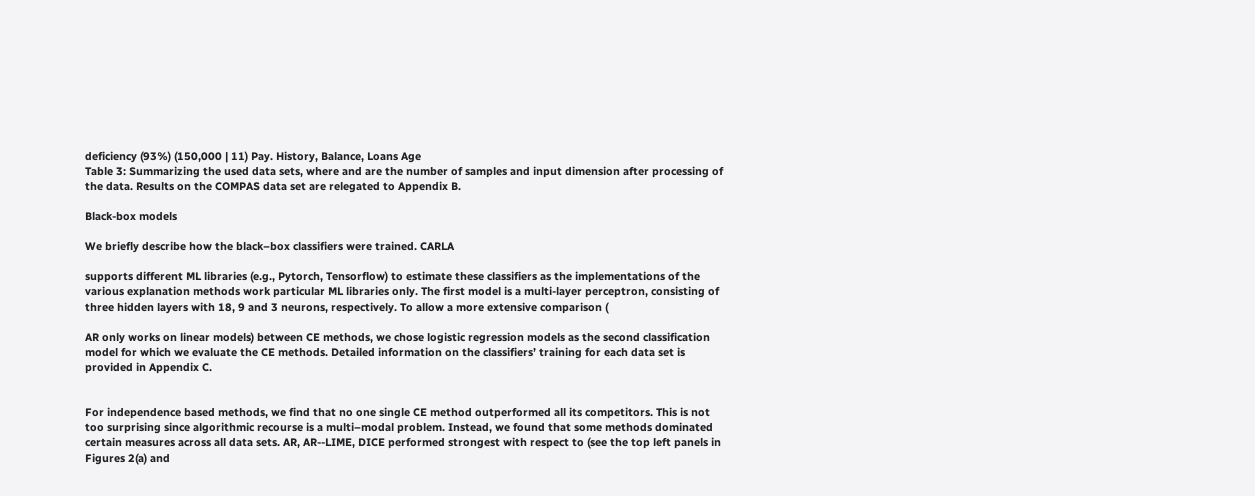deficiency (93%) (150,000 | 11) Pay. History, Balance, Loans Age
Table 3: Summarizing the used data sets, where and are the number of samples and input dimension after processing of the data. Results on the COMPAS data set are relegated to Appendix B.

Black-box models

We briefly describe how the black–box classifiers were trained. CARLA

supports different ML libraries (e.g., Pytorch, Tensorflow) to estimate these classifiers as the implementations of the various explanation methods work particular ML libraries only. The first model is a multi-layer perceptron, consisting of three hidden layers with 18, 9 and 3 neurons, respectively. To allow a more extensive comparison (

AR only works on linear models) between CE methods, we chose logistic regression models as the second classification model for which we evaluate the CE methods. Detailed information on the classifiers’ training for each data set is provided in Appendix C.


For independence based methods, we find that no one single CE method outperformed all its competitors. This is not too surprising since algorithmic recourse is a multi–modal problem. Instead, we found that some methods dominated certain measures across all data sets. AR, AR--LIME, DICE performed strongest with respect to (see the top left panels in Figures 2(a) and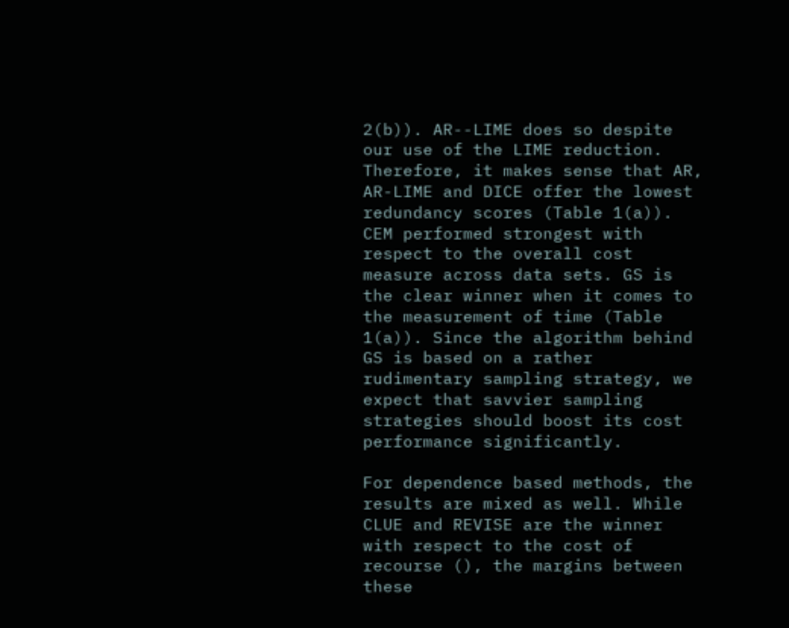2(b)). AR--LIME does so despite our use of the LIME reduction. Therefore, it makes sense that AR, AR-LIME and DICE offer the lowest redundancy scores (Table 1(a)). CEM performed strongest with respect to the overall cost measure across data sets. GS is the clear winner when it comes to the measurement of time (Table 1(a)). Since the algorithm behind GS is based on a rather rudimentary sampling strategy, we expect that savvier sampling strategies should boost its cost performance significantly.

For dependence based methods, the results are mixed as well. While CLUE and REVISE are the winner with respect to the cost of recourse (), the margins between these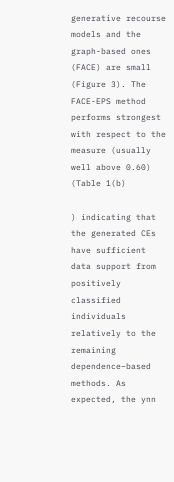generative recourse models and the graph-based ones (FACE) are small (Figure 3). The FACE-EPS method performs strongest with respect to the measure (usually well above 0.60) (Table 1(b)

) indicating that the generated CEs have sufficient data support from positively classified individuals relatively to the remaining dependence–based methods. As expected, the ynn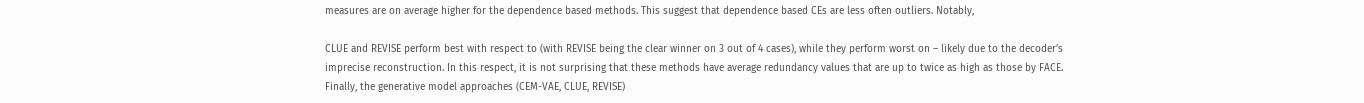measures are on average higher for the dependence based methods. This suggest that dependence based CEs are less often outliers. Notably,

CLUE and REVISE perform best with respect to (with REVISE being the clear winner on 3 out of 4 cases), while they perform worst on – likely due to the decoder’s imprecise reconstruction. In this respect, it is not surprising that these methods have average redundancy values that are up to twice as high as those by FACE. Finally, the generative model approaches (CEM-VAE, CLUE, REVISE)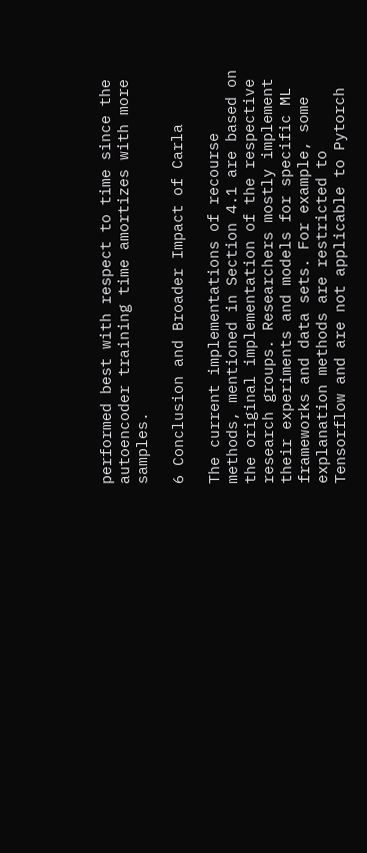performed best with respect to time since the autoencoder training time amortizes with more samples.

6 Conclusion and Broader Impact of Carla

The current implementations of recourse methods, mentioned in Section 4.1 are based on the original implementation of the respective research groups. Researchers mostly implement their experiments and models for specific ML frameworks and data sets. For example, some explanation methods are restricted to Tensorflow and are not applicable to Pytorch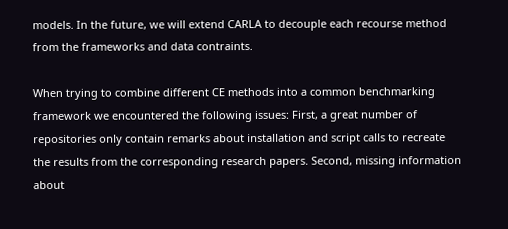models. In the future, we will extend CARLA to decouple each recourse method from the frameworks and data contraints.

When trying to combine different CE methods into a common benchmarking framework we encountered the following issues: First, a great number of repositories only contain remarks about installation and script calls to recreate the results from the corresponding research papers. Second, missing information about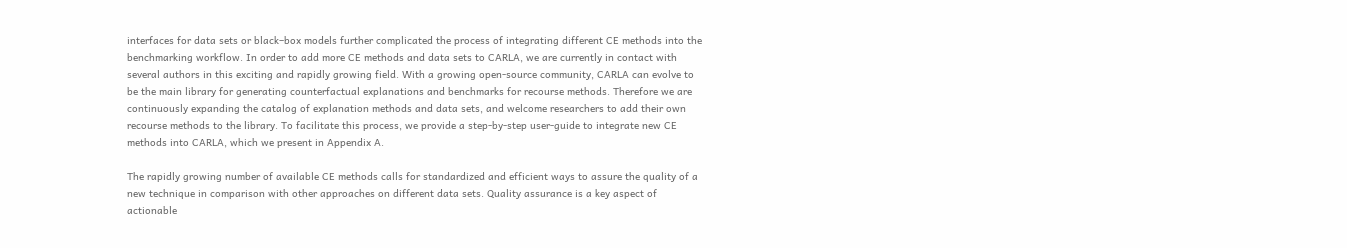interfaces for data sets or black–box models further complicated the process of integrating different CE methods into the benchmarking workflow. In order to add more CE methods and data sets to CARLA, we are currently in contact with several authors in this exciting and rapidly growing field. With a growing open-source community, CARLA can evolve to be the main library for generating counterfactual explanations and benchmarks for recourse methods. Therefore we are continuously expanding the catalog of explanation methods and data sets, and welcome researchers to add their own recourse methods to the library. To facilitate this process, we provide a step-by-step user-guide to integrate new CE methods into CARLA, which we present in Appendix A.

The rapidly growing number of available CE methods calls for standardized and efficient ways to assure the quality of a new technique in comparison with other approaches on different data sets. Quality assurance is a key aspect of actionable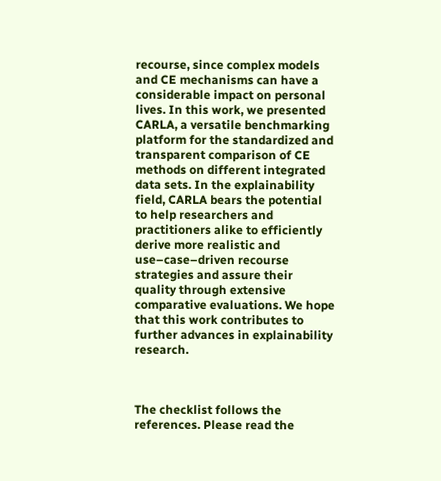recourse, since complex models and CE mechanisms can have a considerable impact on personal lives. In this work, we presented CARLA, a versatile benchmarking platform for the standardized and transparent comparison of CE methods on different integrated data sets. In the explainability field, CARLA bears the potential to help researchers and practitioners alike to efficiently derive more realistic and use–case–driven recourse strategies and assure their quality through extensive comparative evaluations. We hope that this work contributes to further advances in explainability research.



The checklist follows the references. Please read the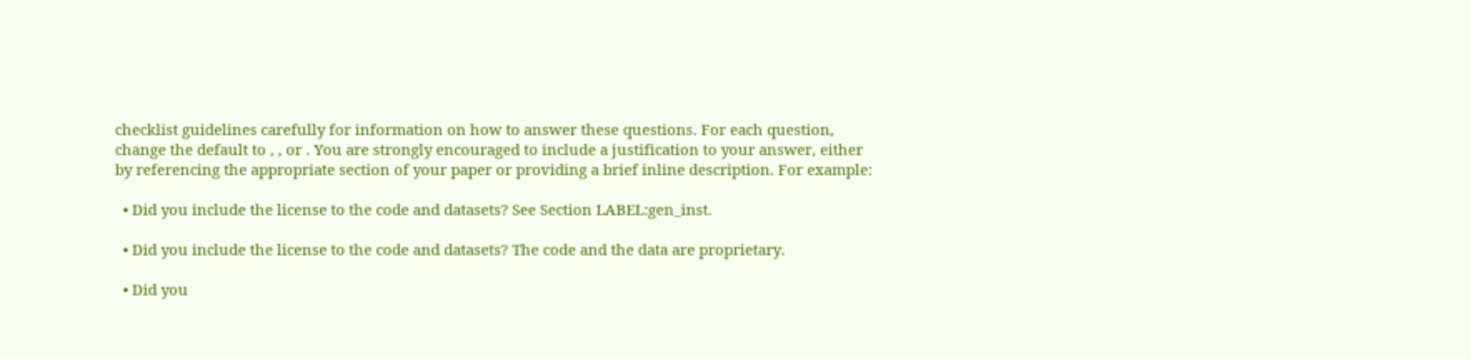checklist guidelines carefully for information on how to answer these questions. For each question, change the default to , , or . You are strongly encouraged to include a justification to your answer, either by referencing the appropriate section of your paper or providing a brief inline description. For example:

  • Did you include the license to the code and datasets? See Section LABEL:gen_inst.

  • Did you include the license to the code and datasets? The code and the data are proprietary.

  • Did you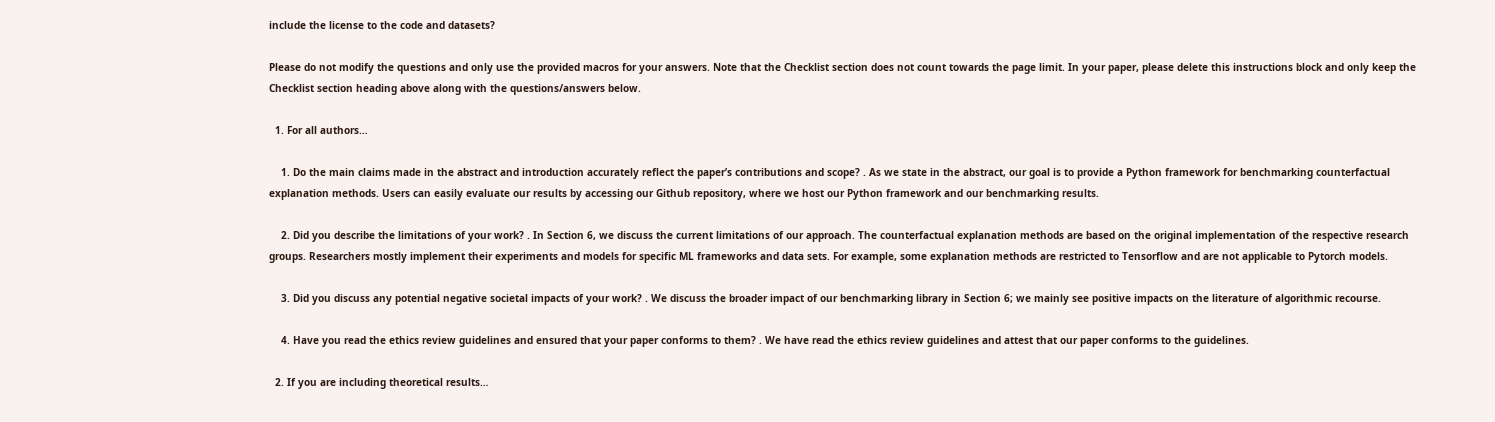include the license to the code and datasets?

Please do not modify the questions and only use the provided macros for your answers. Note that the Checklist section does not count towards the page limit. In your paper, please delete this instructions block and only keep the Checklist section heading above along with the questions/answers below.

  1. For all authors…

    1. Do the main claims made in the abstract and introduction accurately reflect the paper’s contributions and scope? . As we state in the abstract, our goal is to provide a Python framework for benchmarking counterfactual explanation methods. Users can easily evaluate our results by accessing our Github repository, where we host our Python framework and our benchmarking results.

    2. Did you describe the limitations of your work? . In Section 6, we discuss the current limitations of our approach. The counterfactual explanation methods are based on the original implementation of the respective research groups. Researchers mostly implement their experiments and models for specific ML frameworks and data sets. For example, some explanation methods are restricted to Tensorflow and are not applicable to Pytorch models.

    3. Did you discuss any potential negative societal impacts of your work? . We discuss the broader impact of our benchmarking library in Section 6; we mainly see positive impacts on the literature of algorithmic recourse.

    4. Have you read the ethics review guidelines and ensured that your paper conforms to them? . We have read the ethics review guidelines and attest that our paper conforms to the guidelines.

  2. If you are including theoretical results…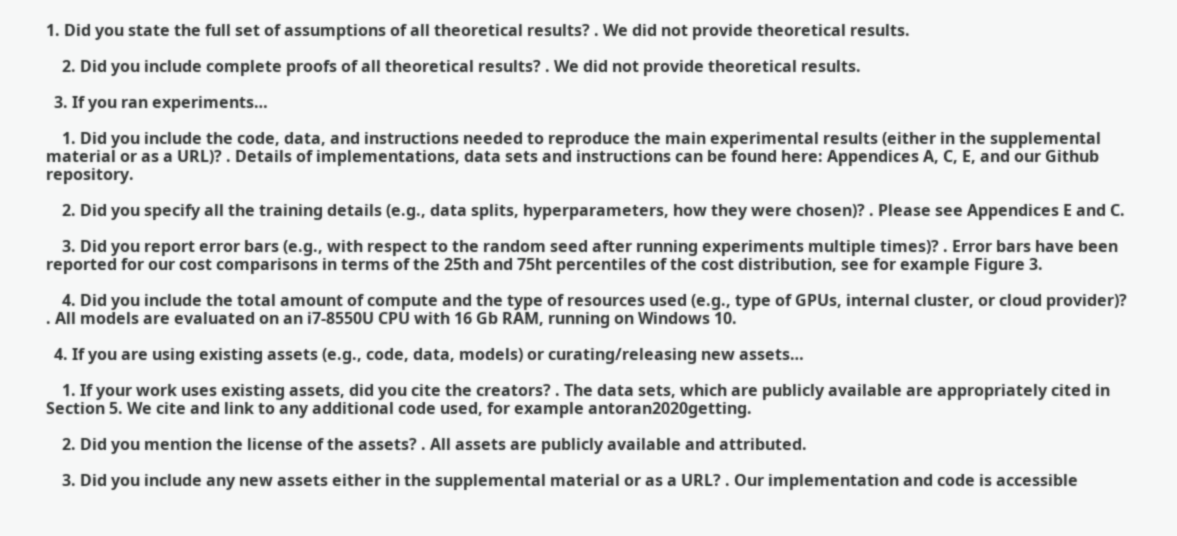1. Did you state the full set of assumptions of all theoretical results? . We did not provide theoretical results.

    2. Did you include complete proofs of all theoretical results? . We did not provide theoretical results.

  3. If you ran experiments…

    1. Did you include the code, data, and instructions needed to reproduce the main experimental results (either in the supplemental material or as a URL)? . Details of implementations, data sets and instructions can be found here: Appendices A, C, E, and our Github repository.

    2. Did you specify all the training details (e.g., data splits, hyperparameters, how they were chosen)? . Please see Appendices E and C.

    3. Did you report error bars (e.g., with respect to the random seed after running experiments multiple times)? . Error bars have been reported for our cost comparisons in terms of the 25th and 75ht percentiles of the cost distribution, see for example Figure 3.

    4. Did you include the total amount of compute and the type of resources used (e.g., type of GPUs, internal cluster, or cloud provider)? . All models are evaluated on an i7-8550U CPU with 16 Gb RAM, running on Windows 10.

  4. If you are using existing assets (e.g., code, data, models) or curating/releasing new assets…

    1. If your work uses existing assets, did you cite the creators? . The data sets, which are publicly available are appropriately cited in Section 5. We cite and link to any additional code used, for example antoran2020getting.

    2. Did you mention the license of the assets? . All assets are publicly available and attributed.

    3. Did you include any new assets either in the supplemental material or as a URL? . Our implementation and code is accessible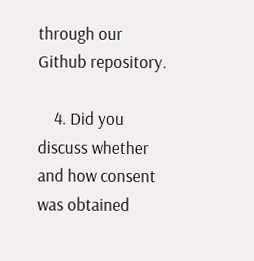through our Github repository.

    4. Did you discuss whether and how consent was obtained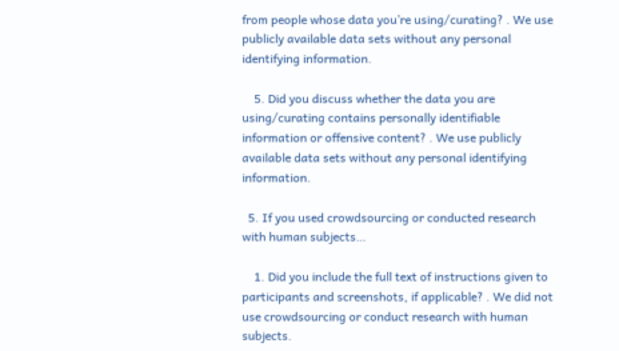from people whose data you’re using/curating? . We use publicly available data sets without any personal identifying information.

    5. Did you discuss whether the data you are using/curating contains personally identifiable information or offensive content? . We use publicly available data sets without any personal identifying information.

  5. If you used crowdsourcing or conducted research with human subjects…

    1. Did you include the full text of instructions given to participants and screenshots, if applicable? . We did not use crowdsourcing or conduct research with human subjects.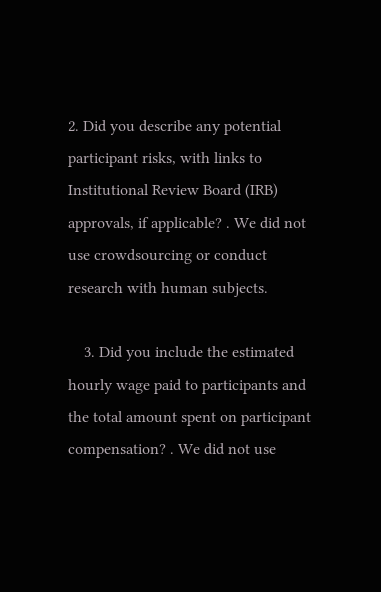2. Did you describe any potential participant risks, with links to Institutional Review Board (IRB) approvals, if applicable? . We did not use crowdsourcing or conduct research with human subjects.

    3. Did you include the estimated hourly wage paid to participants and the total amount spent on participant compensation? . We did not use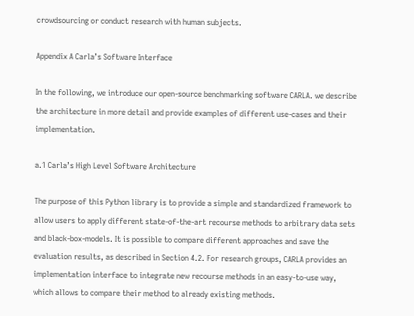crowdsourcing or conduct research with human subjects.

Appendix A Carla’s Software Interface

In the following, we introduce our open-source benchmarking software CARLA. we describe the architecture in more detail and provide examples of different use-cases and their implementation.

a.1 Carla’s High Level Software Architecture

The purpose of this Python library is to provide a simple and standardized framework to allow users to apply different state-of-the-art recourse methods to arbitrary data sets and black-box-models. It is possible to compare different approaches and save the evaluation results, as described in Section 4.2. For research groups, CARLA provides an implementation interface to integrate new recourse methods in an easy-to-use way, which allows to compare their method to already existing methods.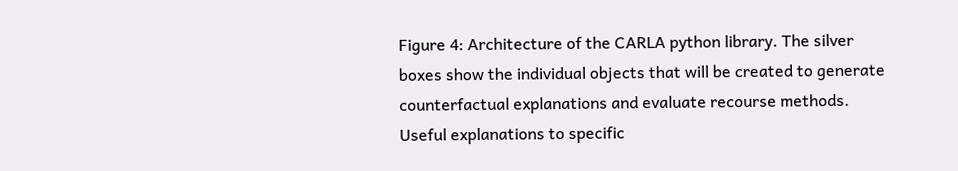Figure 4: Architecture of the CARLA python library. The silver boxes show the individual objects that will be created to generate counterfactual explanations and evaluate recourse methods. Useful explanations to specific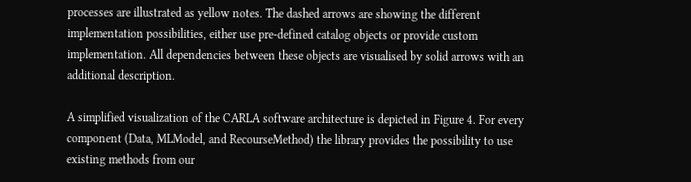processes are illustrated as yellow notes. The dashed arrows are showing the different implementation possibilities, either use pre-defined catalog objects or provide custom implementation. All dependencies between these objects are visualised by solid arrows with an additional description.

A simplified visualization of the CARLA software architecture is depicted in Figure 4. For every component (Data, MLModel, and RecourseMethod) the library provides the possibility to use existing methods from our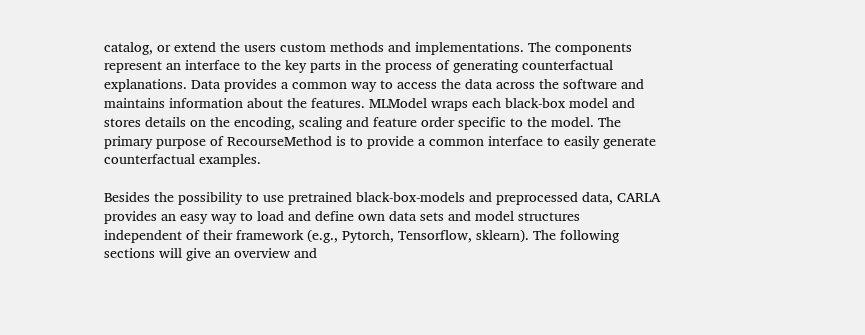catalog, or extend the users custom methods and implementations. The components represent an interface to the key parts in the process of generating counterfactual explanations. Data provides a common way to access the data across the software and maintains information about the features. MLModel wraps each black-box model and stores details on the encoding, scaling and feature order specific to the model. The primary purpose of RecourseMethod is to provide a common interface to easily generate counterfactual examples.

Besides the possibility to use pretrained black-box-models and preprocessed data, CARLA provides an easy way to load and define own data sets and model structures independent of their framework (e.g., Pytorch, Tensorflow, sklearn). The following sections will give an overview and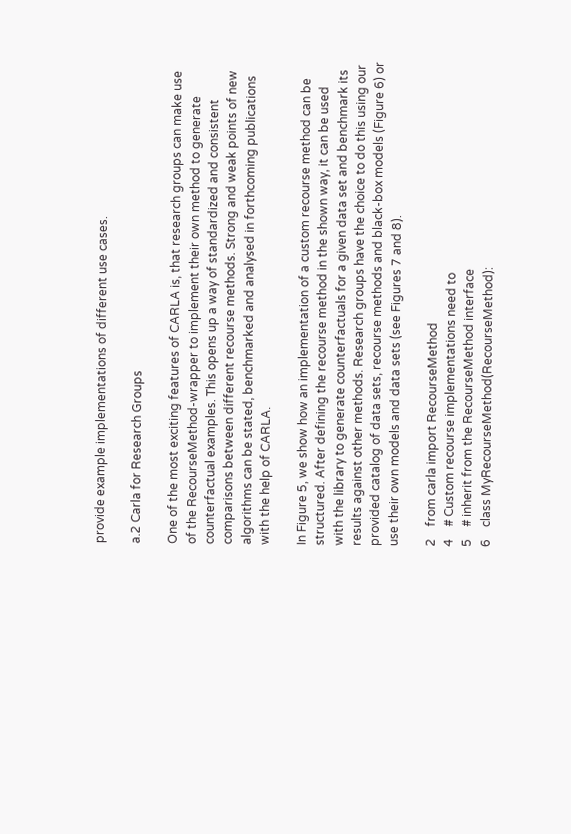provide example implementations of different use cases.

a.2 Carla for Research Groups

One of the most exciting features of CARLA is, that research groups can make use of the RecourseMethod-wrapper to implement their own method to generate counterfactual examples. This opens up a way of standardized and consistent comparisons between different recourse methods. Strong and weak points of new algorithms can be stated, benchmarked and analysed in forthcoming publications with the help of CARLA.

In Figure 5, we show how an implementation of a custom recourse method can be structured. After defining the recourse method in the shown way, it can be used with the library to generate counterfactuals for a given data set and benchmark its results against other methods. Research groups have the choice to do this using our provided catalog of data sets, recourse methods and black-box models (Figure 6) or use their own models and data sets (see Figures 7 and 8).

2    from carla import RecourseMethod
4    # Custom recourse implementations need to
5    # inherit from the RecourseMethod interface
6    class MyRecourseMethod(RecourseMethod):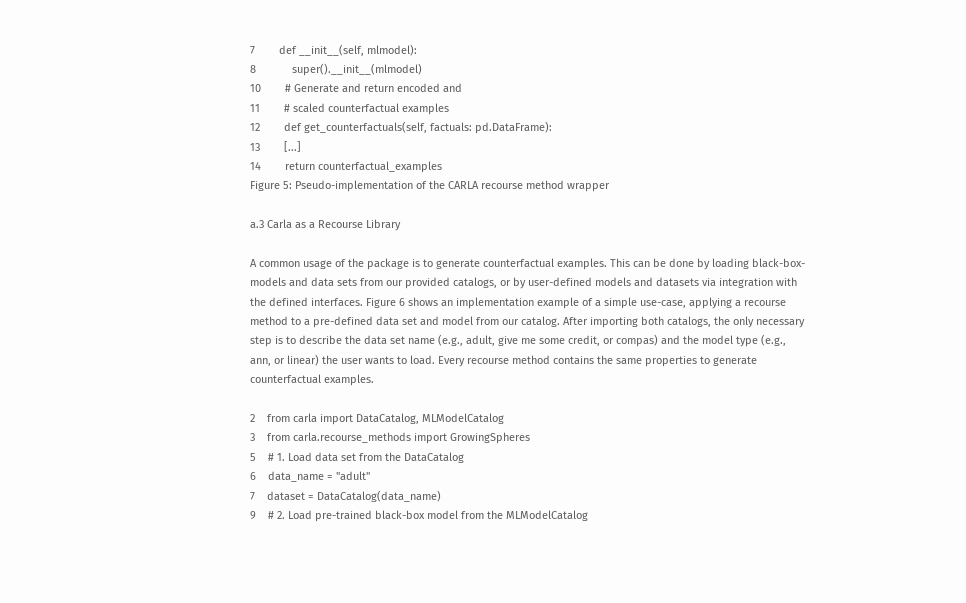7        def __init__(self, mlmodel):
8            super().__init__(mlmodel)
10        # Generate and return encoded and
11        # scaled counterfactual examples
12        def get_counterfactuals(self, factuals: pd.DataFrame):
13        [...]
14        return counterfactual_examples
Figure 5: Pseudo-implementation of the CARLA recourse method wrapper

a.3 Carla as a Recourse Library

A common usage of the package is to generate counterfactual examples. This can be done by loading black-box-models and data sets from our provided catalogs, or by user-defined models and datasets via integration with the defined interfaces. Figure 6 shows an implementation example of a simple use-case, applying a recourse method to a pre-defined data set and model from our catalog. After importing both catalogs, the only necessary step is to describe the data set name (e.g., adult, give me some credit, or compas) and the model type (e.g., ann, or linear) the user wants to load. Every recourse method contains the same properties to generate counterfactual examples.

2    from carla import DataCatalog, MLModelCatalog
3    from carla.recourse_methods import GrowingSpheres
5    # 1. Load data set from the DataCatalog
6    data_name = "adult"
7    dataset = DataCatalog(data_name)
9    # 2. Load pre-trained black-box model from the MLModelCatalog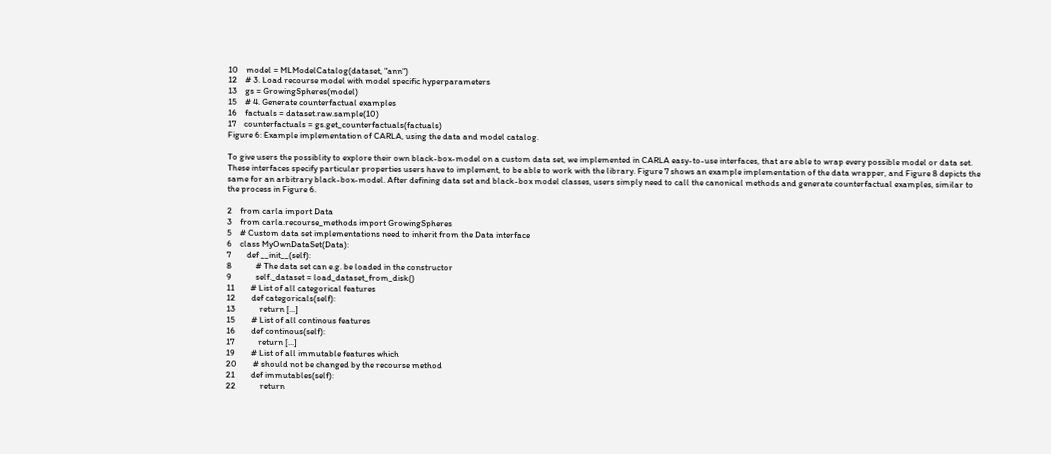10    model = MLModelCatalog(dataset, "ann")
12    # 3. Load recourse model with model specific hyperparameters
13    gs = GrowingSpheres(model)
15    # 4. Generate counterfactual examples
16    factuals = dataset.raw.sample(10)
17    counterfactuals = gs.get_counterfactuals(factuals)
Figure 6: Example implementation of CARLA, using the data and model catalog.

To give users the possiblity to explore their own black-box-model on a custom data set, we implemented in CARLA easy-to-use interfaces, that are able to wrap every possible model or data set. These interfaces specify particular properties users have to implement, to be able to work with the library. Figure 7 shows an example implementation of the data wrapper, and Figure 8 depicts the same for an arbitrary black-box-model. After defining data set and black-box model classes, users simply need to call the canonical methods and generate counterfactual examples, similar to the process in Figure 6.

2    from carla import Data
3    from carla.recourse_methods import GrowingSpheres
5    # Custom data set implementations need to inherit from the Data interface
6    class MyOwnDataSet(Data):
7        def __init__(self):
8            # The data set can e.g. be loaded in the constructor
9            self._dataset = load_dataset_from_disk()
11        # List of all categorical features
12        def categoricals(self):
13            return [...]
15        # List of all continous features
16        def continous(self):
17            return [...]
19        # List of all immutable features which
20        # should not be changed by the recourse method
21        def immutables(self):
22            return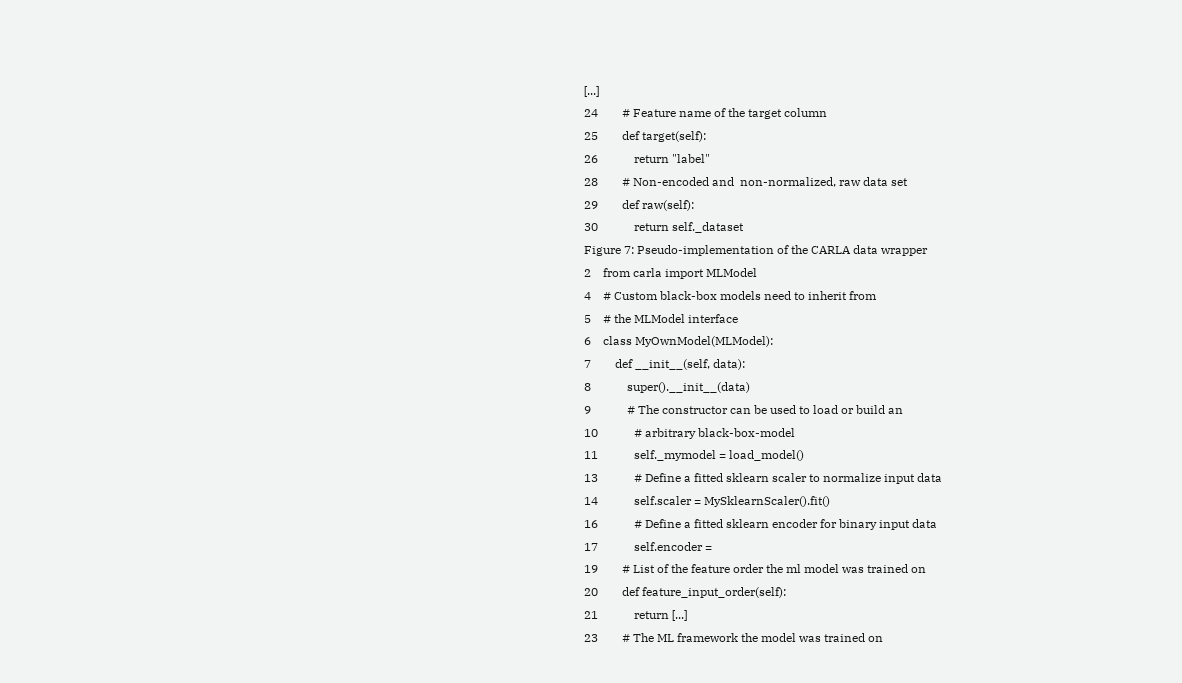[...]
24        # Feature name of the target column
25        def target(self):
26            return "label"
28        # Non-encoded and  non-normalized, raw data set
29        def raw(self):
30            return self._dataset
Figure 7: Pseudo-implementation of the CARLA data wrapper
2    from carla import MLModel
4    # Custom black-box models need to inherit from
5    # the MLModel interface
6    class MyOwnModel(MLModel):
7        def __init__(self, data):
8            super().__init__(data)
9            # The constructor can be used to load or build an
10            # arbitrary black-box-model
11            self._mymodel = load_model()
13            # Define a fitted sklearn scaler to normalize input data
14            self.scaler = MySklearnScaler().fit()
16            # Define a fitted sklearn encoder for binary input data
17            self.encoder =
19        # List of the feature order the ml model was trained on
20        def feature_input_order(self):
21            return [...]
23        # The ML framework the model was trained on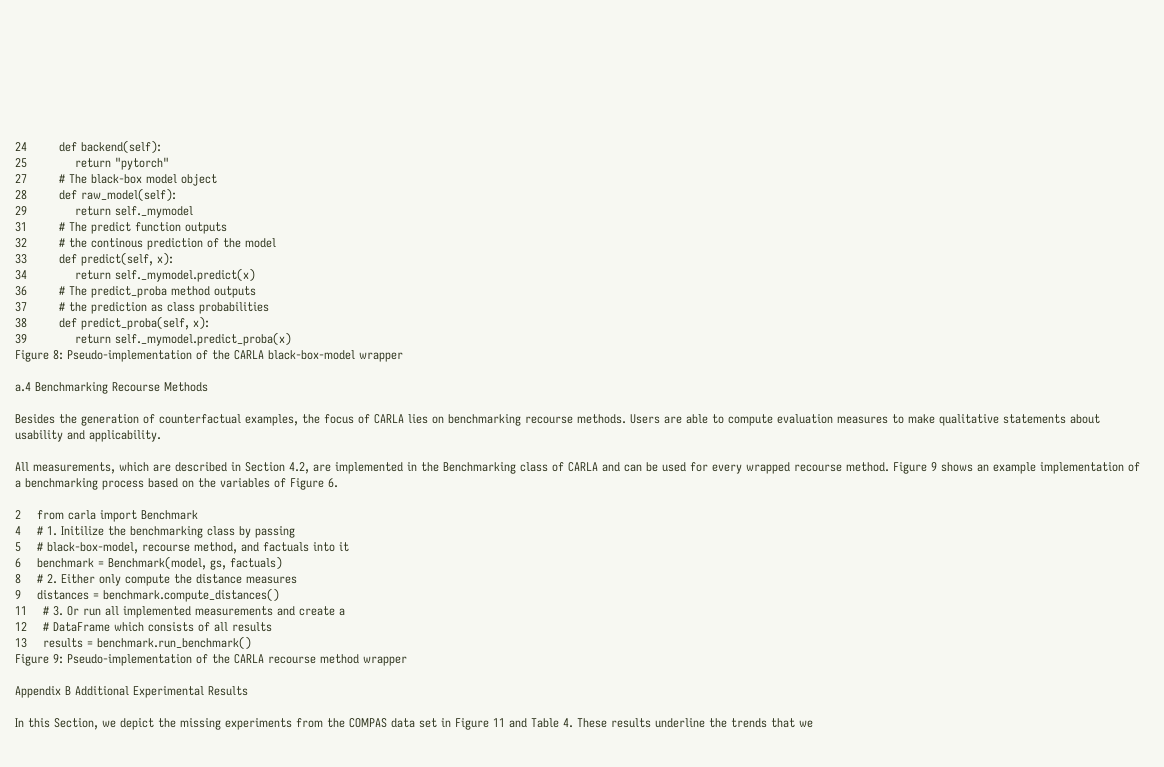24        def backend(self):
25            return "pytorch"
27        # The black-box model object
28        def raw_model(self):
29            return self._mymodel
31        # The predict function outputs
32        # the continous prediction of the model
33        def predict(self, x):
34            return self._mymodel.predict(x)
36        # The predict_proba method outputs
37        # the prediction as class probabilities
38        def predict_proba(self, x):
39            return self._mymodel.predict_proba(x)
Figure 8: Pseudo-implementation of the CARLA black-box-model wrapper

a.4 Benchmarking Recourse Methods

Besides the generation of counterfactual examples, the focus of CARLA lies on benchmarking recourse methods. Users are able to compute evaluation measures to make qualitative statements about usability and applicability.

All measurements, which are described in Section 4.2, are implemented in the Benchmarking class of CARLA and can be used for every wrapped recourse method. Figure 9 shows an example implementation of a benchmarking process based on the variables of Figure 6.

2    from carla import Benchmark
4    # 1. Initilize the benchmarking class by passing
5    # black-box-model, recourse method, and factuals into it
6    benchmark = Benchmark(model, gs, factuals)
8    # 2. Either only compute the distance measures
9    distances = benchmark.compute_distances()
11    # 3. Or run all implemented measurements and create a
12    # DataFrame which consists of all results
13    results = benchmark.run_benchmark()
Figure 9: Pseudo-implementation of the CARLA recourse method wrapper

Appendix B Additional Experimental Results

In this Section, we depict the missing experiments from the COMPAS data set in Figure 11 and Table 4. These results underline the trends that we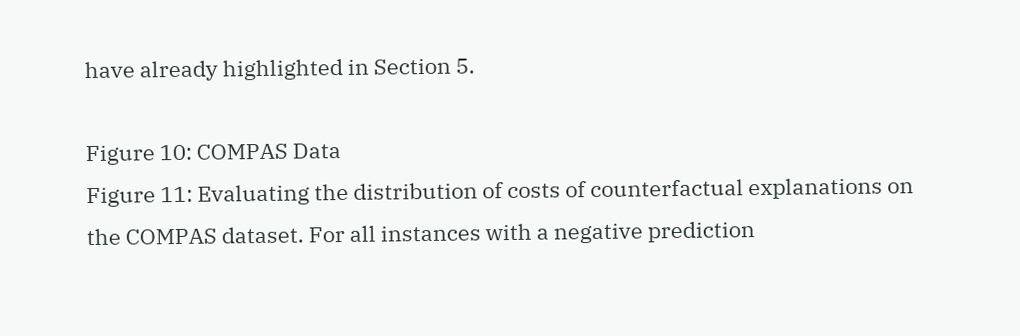have already highlighted in Section 5.

Figure 10: COMPAS Data
Figure 11: Evaluating the distribution of costs of counterfactual explanations on the COMPAS dataset. For all instances with a negative prediction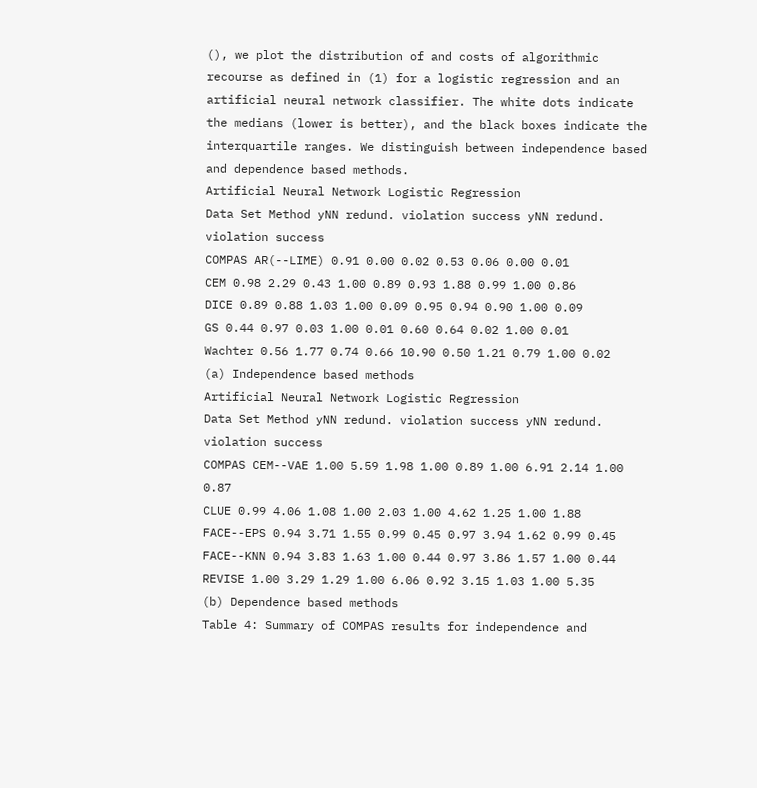(), we plot the distribution of and costs of algorithmic recourse as defined in (1) for a logistic regression and an artificial neural network classifier. The white dots indicate the medians (lower is better), and the black boxes indicate the interquartile ranges. We distinguish between independence based and dependence based methods.
Artificial Neural Network Logistic Regression
Data Set Method yNN redund. violation success yNN redund. violation success
COMPAS AR(--LIME) 0.91 0.00 0.02 0.53 0.06 0.00 0.01
CEM 0.98 2.29 0.43 1.00 0.89 0.93 1.88 0.99 1.00 0.86
DICE 0.89 0.88 1.03 1.00 0.09 0.95 0.94 0.90 1.00 0.09
GS 0.44 0.97 0.03 1.00 0.01 0.60 0.64 0.02 1.00 0.01
Wachter 0.56 1.77 0.74 0.66 10.90 0.50 1.21 0.79 1.00 0.02
(a) Independence based methods
Artificial Neural Network Logistic Regression
Data Set Method yNN redund. violation success yNN redund. violation success
COMPAS CEM--VAE 1.00 5.59 1.98 1.00 0.89 1.00 6.91 2.14 1.00 0.87
CLUE 0.99 4.06 1.08 1.00 2.03 1.00 4.62 1.25 1.00 1.88
FACE--EPS 0.94 3.71 1.55 0.99 0.45 0.97 3.94 1.62 0.99 0.45
FACE--KNN 0.94 3.83 1.63 1.00 0.44 0.97 3.86 1.57 1.00 0.44
REVISE 1.00 3.29 1.29 1.00 6.06 0.92 3.15 1.03 1.00 5.35
(b) Dependence based methods
Table 4: Summary of COMPAS results for independence and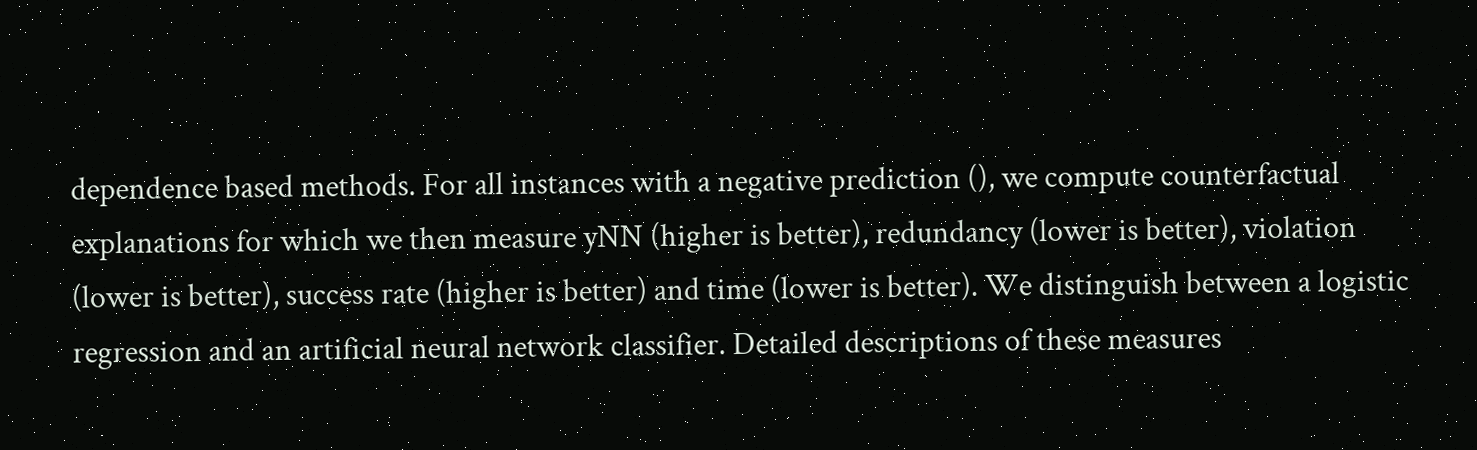dependence based methods. For all instances with a negative prediction (), we compute counterfactual explanations for which we then measure yNN (higher is better), redundancy (lower is better), violation (lower is better), success rate (higher is better) and time (lower is better). We distinguish between a logistic regression and an artificial neural network classifier. Detailed descriptions of these measures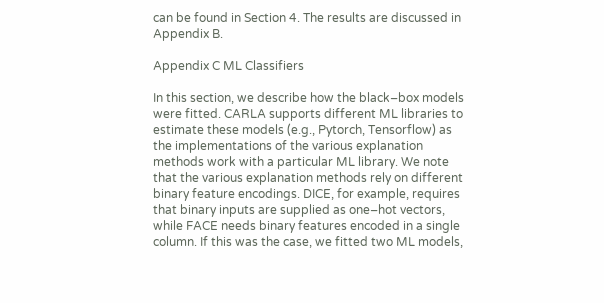can be found in Section 4. The results are discussed in Appendix B.

Appendix C ML Classifiers

In this section, we describe how the black–box models were fitted. CARLA supports different ML libraries to estimate these models (e.g., Pytorch, Tensorflow) as the implementations of the various explanation methods work with a particular ML library. We note that the various explanation methods rely on different binary feature encodings. DICE, for example, requires that binary inputs are supplied as one–hot vectors, while FACE needs binary features encoded in a single column. If this was the case, we fitted two ML models,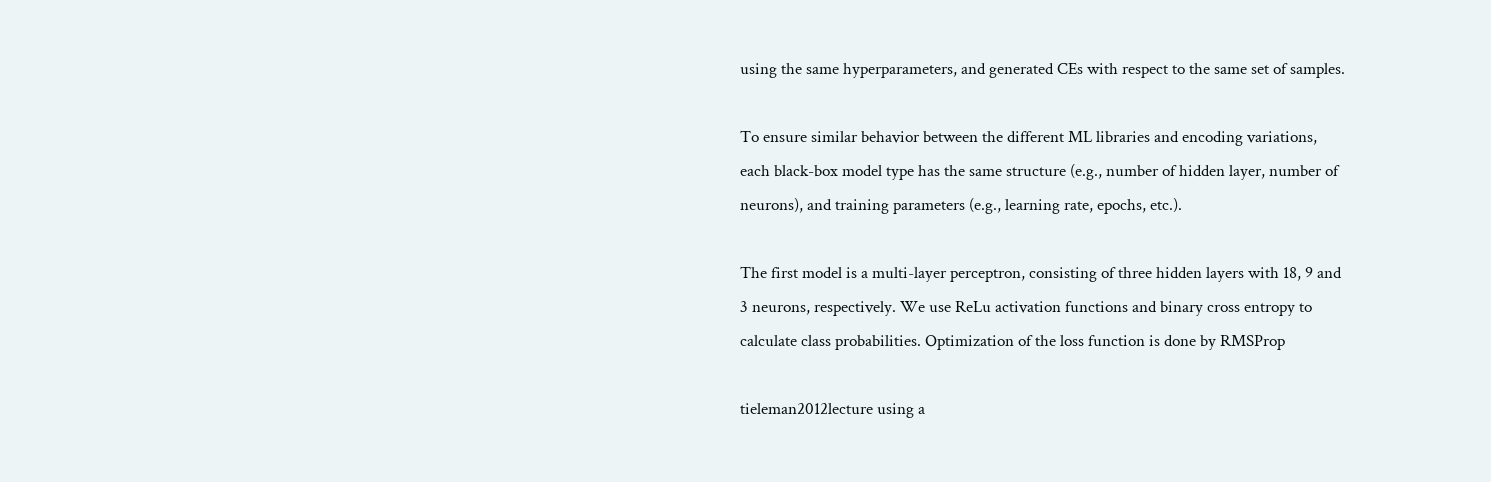using the same hyperparameters, and generated CEs with respect to the same set of samples.

To ensure similar behavior between the different ML libraries and encoding variations, each black-box model type has the same structure (e.g., number of hidden layer, number of neurons), and training parameters (e.g., learning rate, epochs, etc.).

The first model is a multi-layer perceptron, consisting of three hidden layers with 18, 9 and 3 neurons, respectively. We use ReLu activation functions and binary cross entropy to calculate class probabilities. Optimization of the loss function is done by RMSProp

tieleman2012lecture using a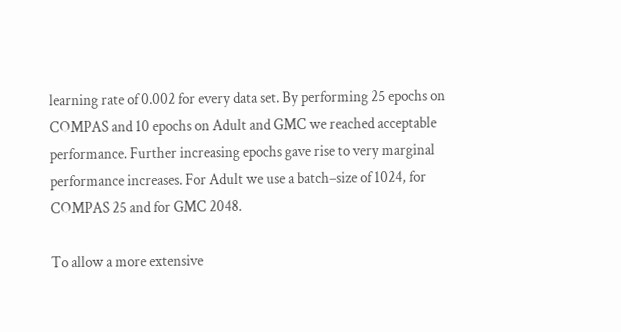learning rate of 0.002 for every data set. By performing 25 epochs on COMPAS and 10 epochs on Adult and GMC we reached acceptable performance. Further increasing epochs gave rise to very marginal performance increases. For Adult we use a batch–size of 1024, for COMPAS 25 and for GMC 2048.

To allow a more extensive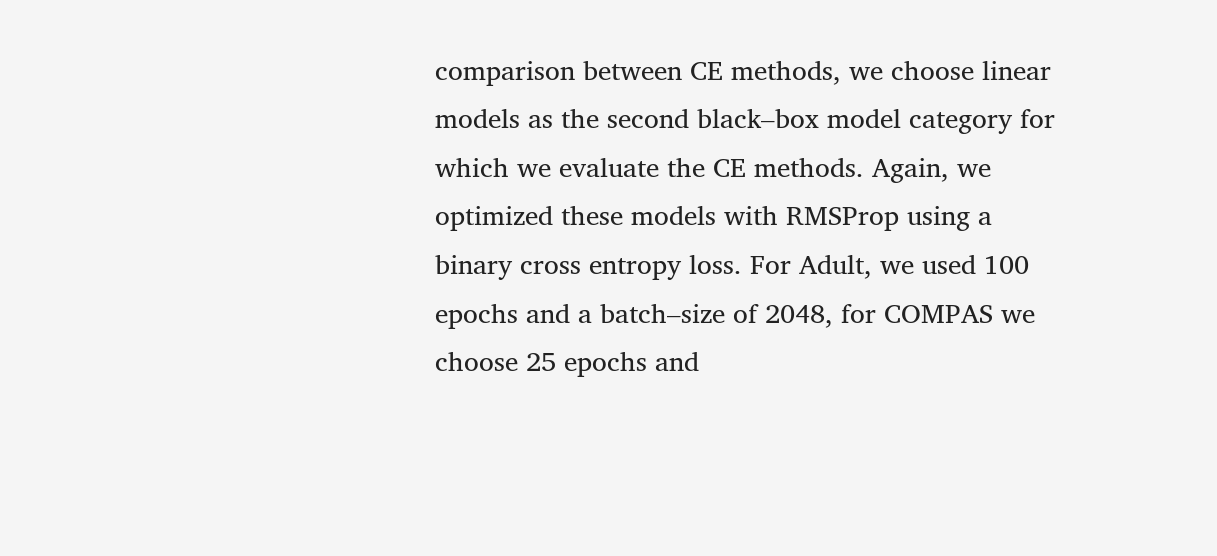comparison between CE methods, we choose linear models as the second black–box model category for which we evaluate the CE methods. Again, we optimized these models with RMSProp using a binary cross entropy loss. For Adult, we used 100 epochs and a batch–size of 2048, for COMPAS we choose 25 epochs and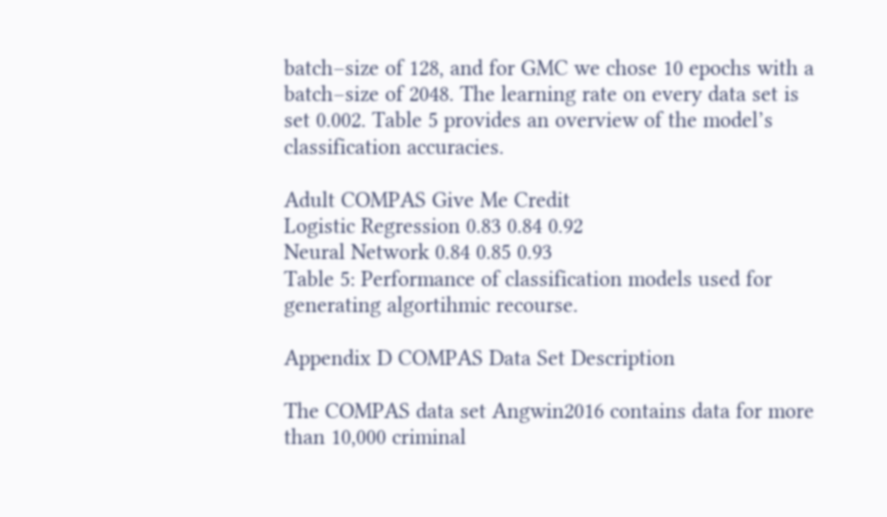batch–size of 128, and for GMC we chose 10 epochs with a batch–size of 2048. The learning rate on every data set is set 0.002. Table 5 provides an overview of the model’s classification accuracies.

Adult COMPAS Give Me Credit
Logistic Regression 0.83 0.84 0.92
Neural Network 0.84 0.85 0.93
Table 5: Performance of classification models used for generating algortihmic recourse.

Appendix D COMPAS Data Set Description

The COMPAS data set Angwin2016 contains data for more than 10,000 criminal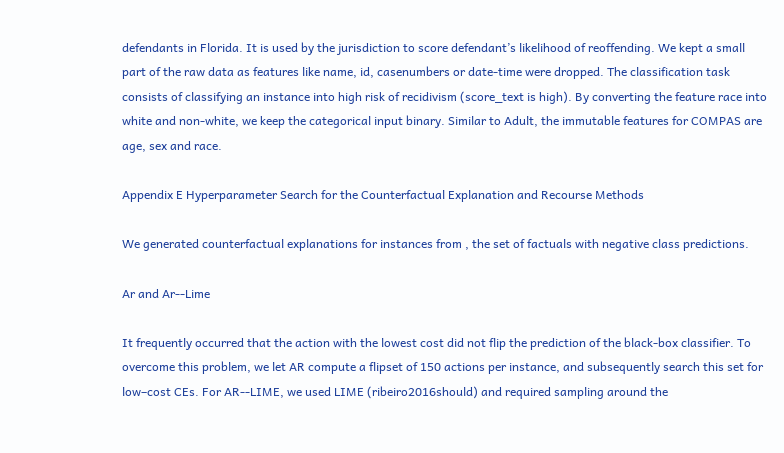defendants in Florida. It is used by the jurisdiction to score defendant’s likelihood of reoffending. We kept a small part of the raw data as features like name, id, casenumbers or date-time were dropped. The classification task consists of classifying an instance into high risk of recidivism (score_text is high). By converting the feature race into white and non-white, we keep the categorical input binary. Similar to Adult, the immutable features for COMPAS are age, sex and race.

Appendix E Hyperparameter Search for the Counterfactual Explanation and Recourse Methods

We generated counterfactual explanations for instances from , the set of factuals with negative class predictions.

Ar and Ar--Lime

It frequently occurred that the action with the lowest cost did not flip the prediction of the black-box classifier. To overcome this problem, we let AR compute a flipset of 150 actions per instance, and subsequently search this set for low–cost CEs. For AR--LIME, we used LIME (ribeiro2016should) and required sampling around the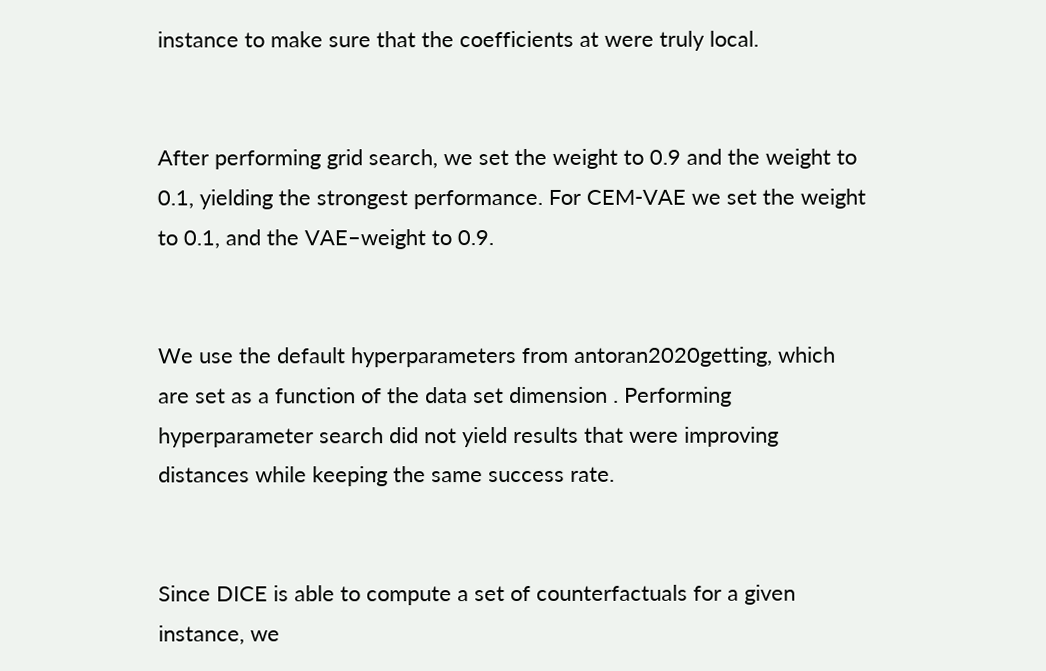instance to make sure that the coefficients at were truly local.


After performing grid search, we set the weight to 0.9 and the weight to 0.1, yielding the strongest performance. For CEM-VAE we set the weight to 0.1, and the VAE–weight to 0.9.


We use the default hyperparameters from antoran2020getting, which are set as a function of the data set dimension . Performing hyperparameter search did not yield results that were improving distances while keeping the same success rate.


Since DICE is able to compute a set of counterfactuals for a given instance, we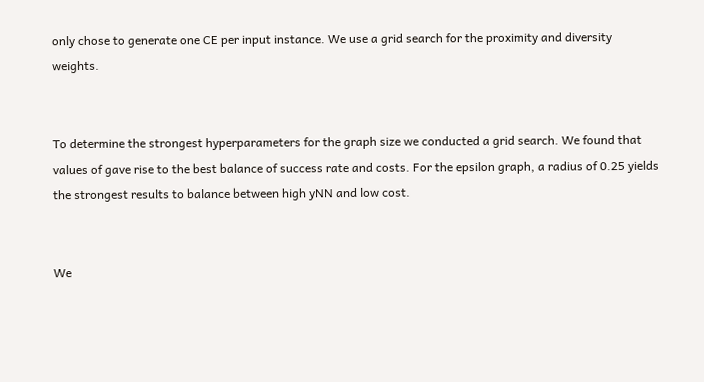only chose to generate one CE per input instance. We use a grid search for the proximity and diversity weights.


To determine the strongest hyperparameters for the graph size we conducted a grid search. We found that values of gave rise to the best balance of success rate and costs. For the epsilon graph, a radius of 0.25 yields the strongest results to balance between high yNN and low cost.


We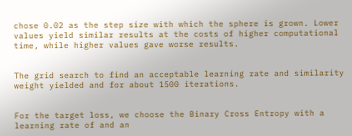chose 0.02 as the step size with which the sphere is grown. Lower values yield similar results at the costs of higher computational time, while higher values gave worse results.


The grid search to find an acceptable learning rate and similarity weight yielded and for about 1500 iterations.


For the target loss, we choose the Binary Cross Entropy with a learning rate of and an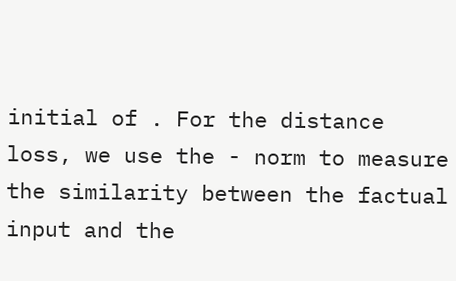initial of . For the distance loss, we use the - norm to measure the similarity between the factual input and the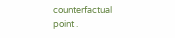counterfactual point .